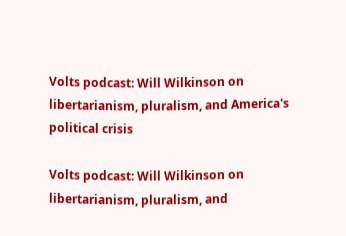Volts podcast: Will Wilkinson on libertarianism, pluralism, and America's political crisis

Volts podcast: Will Wilkinson on libertarianism, pluralism, and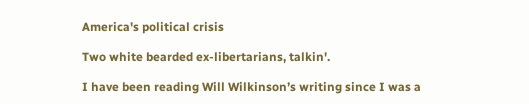America's political crisis

Two white bearded ex-libertarians, talkin'.

I have been reading Will Wilkinson’s writing since I was a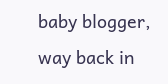baby blogger, way back in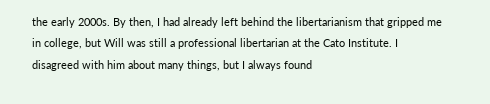the early 2000s. By then, I had already left behind the libertarianism that gripped me in college, but Will was still a professional libertarian at the Cato Institute. I disagreed with him about many things, but I always found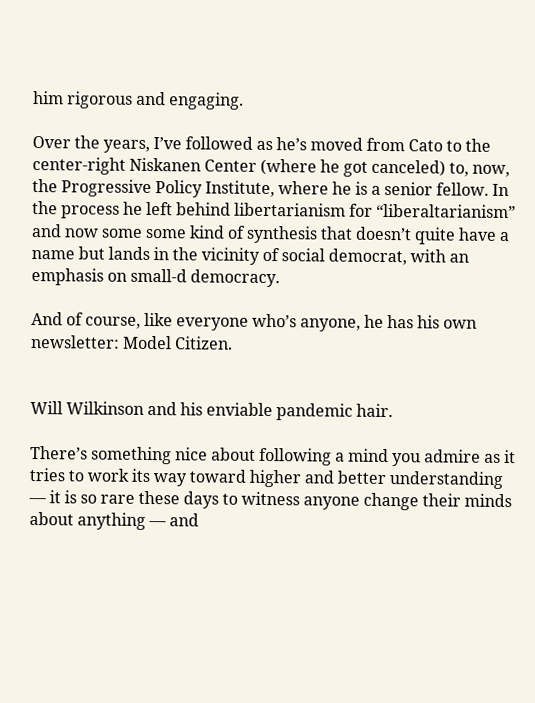him rigorous and engaging.

Over the years, I’ve followed as he’s moved from Cato to the center-right Niskanen Center (where he got canceled) to, now, the Progressive Policy Institute, where he is a senior fellow. In the process he left behind libertarianism for “liberaltarianism” and now some some kind of synthesis that doesn’t quite have a name but lands in the vicinity of social democrat, with an emphasis on small-d democracy.

And of course, like everyone who’s anyone, he has his own newsletter: Model Citizen.


Will Wilkinson and his enviable pandemic hair.

There’s something nice about following a mind you admire as it tries to work its way toward higher and better understanding — it is so rare these days to witness anyone change their minds about anything — and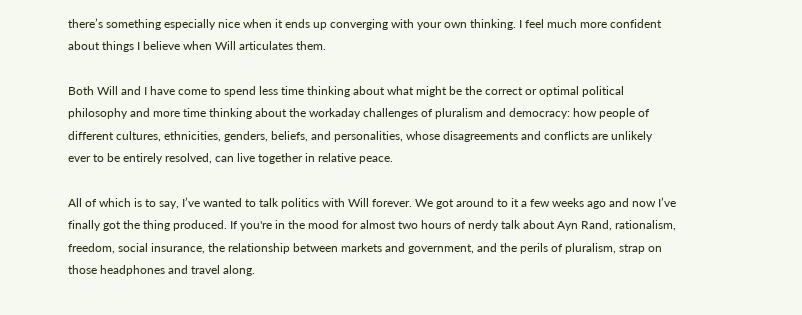there’s something especially nice when it ends up converging with your own thinking. I feel much more confident about things I believe when Will articulates them.

Both Will and I have come to spend less time thinking about what might be the correct or optimal political philosophy and more time thinking about the workaday challenges of pluralism and democracy: how people of different cultures, ethnicities, genders, beliefs, and personalities, whose disagreements and conflicts are unlikely ever to be entirely resolved, can live together in relative peace.

All of which is to say, I’ve wanted to talk politics with Will forever. We got around to it a few weeks ago and now I’ve finally got the thing produced. If you're in the mood for almost two hours of nerdy talk about Ayn Rand, rationalism, freedom, social insurance, the relationship between markets and government, and the perils of pluralism, strap on those headphones and travel along.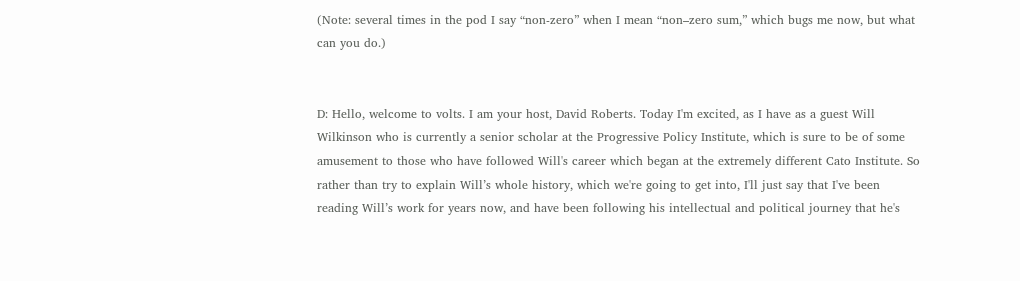(Note: several times in the pod I say “non-zero” when I mean “non–zero sum,” which bugs me now, but what can you do.)


D: Hello, welcome to volts. I am your host, David Roberts. Today I'm excited, as I have as a guest Will Wilkinson who is currently a senior scholar at the Progressive Policy Institute, which is sure to be of some amusement to those who have followed Will's career which began at the extremely different Cato Institute. So rather than try to explain Will’s whole history, which we're going to get into, I'll just say that I've been reading Will’s work for years now, and have been following his intellectual and political journey that he's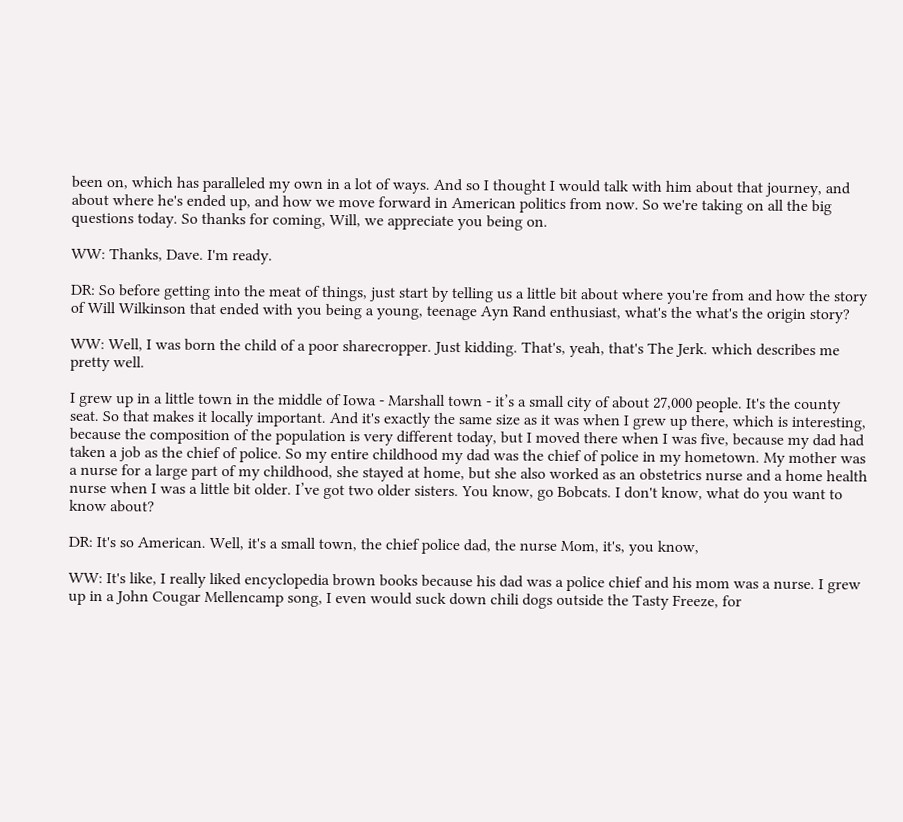been on, which has paralleled my own in a lot of ways. And so I thought I would talk with him about that journey, and about where he's ended up, and how we move forward in American politics from now. So we're taking on all the big questions today. So thanks for coming, Will, we appreciate you being on.

WW: Thanks, Dave. I'm ready.

DR: So before getting into the meat of things, just start by telling us a little bit about where you're from and how the story of Will Wilkinson that ended with you being a young, teenage Ayn Rand enthusiast, what's the what's the origin story?

WW: Well, I was born the child of a poor sharecropper. Just kidding. That's, yeah, that's The Jerk. which describes me pretty well.

I grew up in a little town in the middle of Iowa - Marshall town - it’s a small city of about 27,000 people. It's the county seat. So that makes it locally important. And it's exactly the same size as it was when I grew up there, which is interesting, because the composition of the population is very different today, but I moved there when I was five, because my dad had taken a job as the chief of police. So my entire childhood my dad was the chief of police in my hometown. My mother was a nurse for a large part of my childhood, she stayed at home, but she also worked as an obstetrics nurse and a home health nurse when I was a little bit older. I’ve got two older sisters. You know, go Bobcats. I don't know, what do you want to know about?

DR: It's so American. Well, it's a small town, the chief police dad, the nurse Mom, it's, you know,

WW: It's like, I really liked encyclopedia brown books because his dad was a police chief and his mom was a nurse. I grew up in a John Cougar Mellencamp song, I even would suck down chili dogs outside the Tasty Freeze, for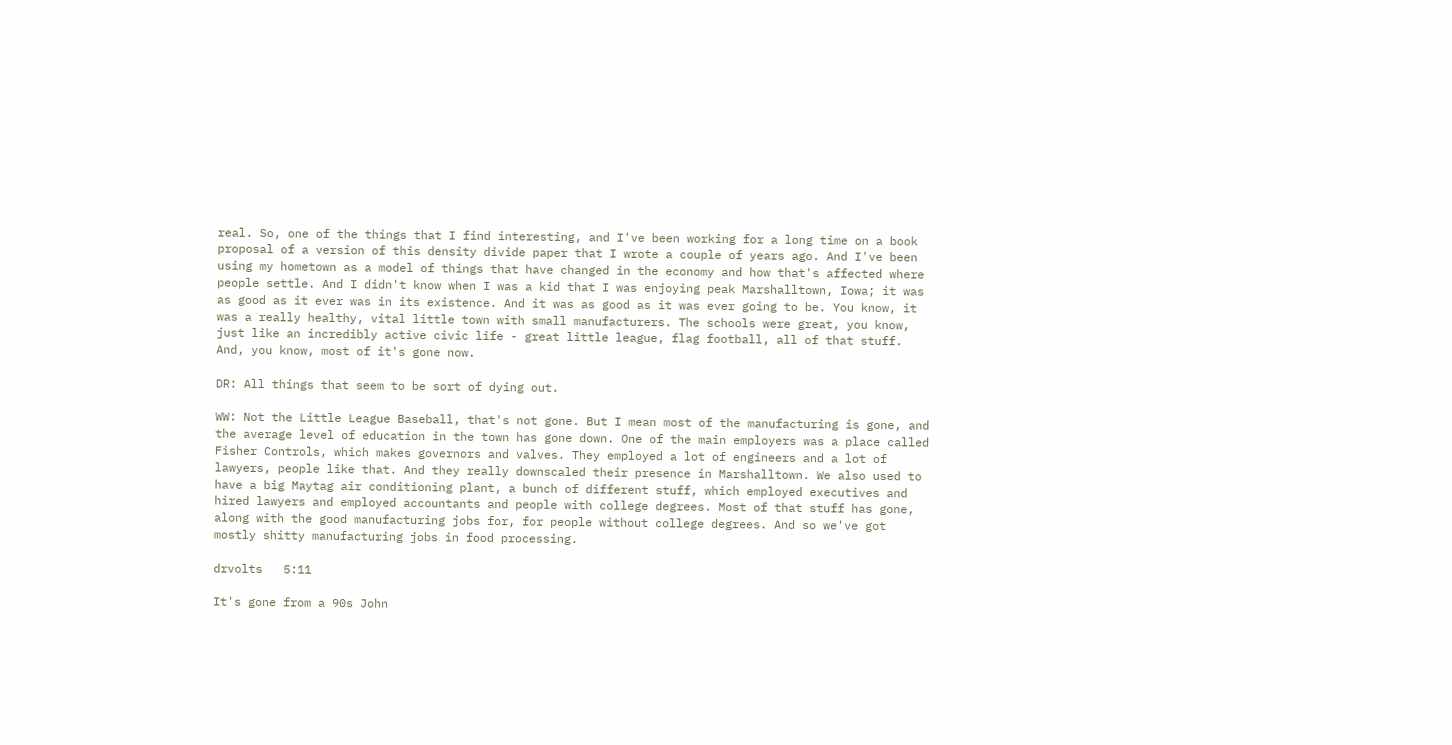real. So, one of the things that I find interesting, and I've been working for a long time on a book proposal of a version of this density divide paper that I wrote a couple of years ago. And I've been using my hometown as a model of things that have changed in the economy and how that's affected where people settle. And I didn't know when I was a kid that I was enjoying peak Marshalltown, Iowa; it was as good as it ever was in its existence. And it was as good as it was ever going to be. You know, it was a really healthy, vital little town with small manufacturers. The schools were great, you know, just like an incredibly active civic life - great little league, flag football, all of that stuff. And, you know, most of it's gone now.

DR: All things that seem to be sort of dying out.

WW: Not the Little League Baseball, that's not gone. But I mean most of the manufacturing is gone, and the average level of education in the town has gone down. One of the main employers was a place called Fisher Controls, which makes governors and valves. They employed a lot of engineers and a lot of lawyers, people like that. And they really downscaled their presence in Marshalltown. We also used to have a big Maytag air conditioning plant, a bunch of different stuff, which employed executives and hired lawyers and employed accountants and people with college degrees. Most of that stuff has gone, along with the good manufacturing jobs for, for people without college degrees. And so we've got mostly shitty manufacturing jobs in food processing.

drvolts   5:11

It's gone from a 90s John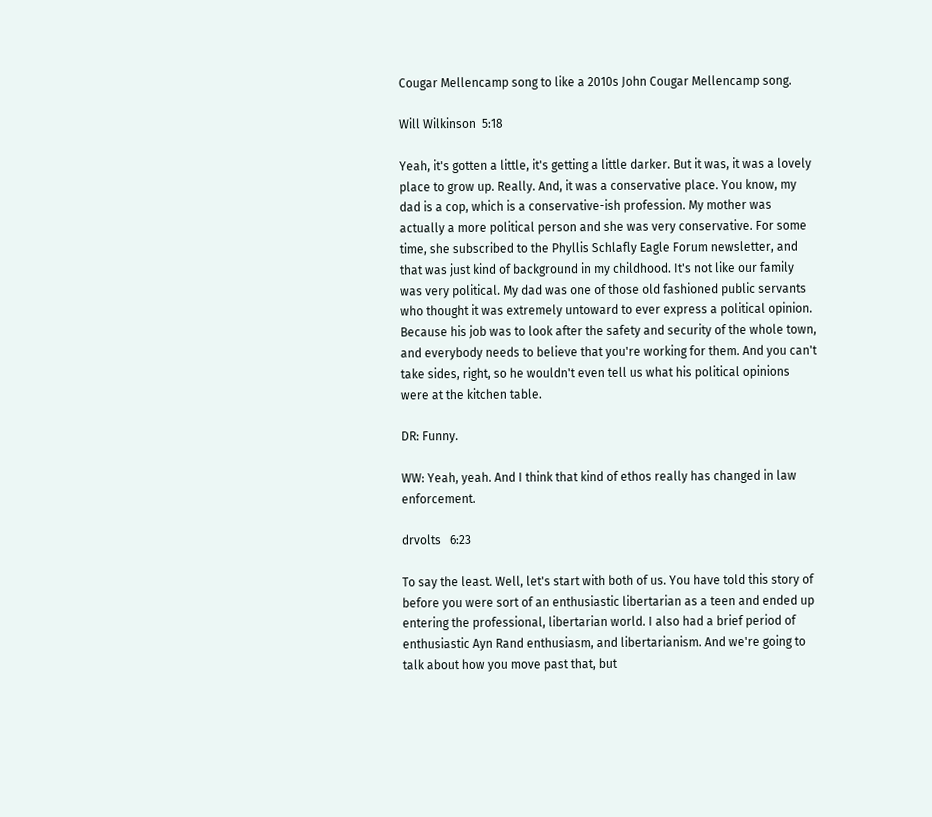Cougar Mellencamp song to like a 2010s John Cougar Mellencamp song.

Will Wilkinson  5:18

Yeah, it's gotten a little, it's getting a little darker. But it was, it was a lovely place to grow up. Really. And, it was a conservative place. You know, my dad is a cop, which is a conservative-ish profession. My mother was actually a more political person and she was very conservative. For some time, she subscribed to the Phyllis Schlafly Eagle Forum newsletter, and that was just kind of background in my childhood. It's not like our family was very political. My dad was one of those old fashioned public servants who thought it was extremely untoward to ever express a political opinion. Because his job was to look after the safety and security of the whole town, and everybody needs to believe that you're working for them. And you can't take sides, right, so he wouldn't even tell us what his political opinions were at the kitchen table.

DR: Funny.

WW: Yeah, yeah. And I think that kind of ethos really has changed in law enforcement.

drvolts   6:23

To say the least. Well, let's start with both of us. You have told this story of before you were sort of an enthusiastic libertarian as a teen and ended up entering the professional, libertarian world. I also had a brief period of enthusiastic Ayn Rand enthusiasm, and libertarianism. And we're going to talk about how you move past that, but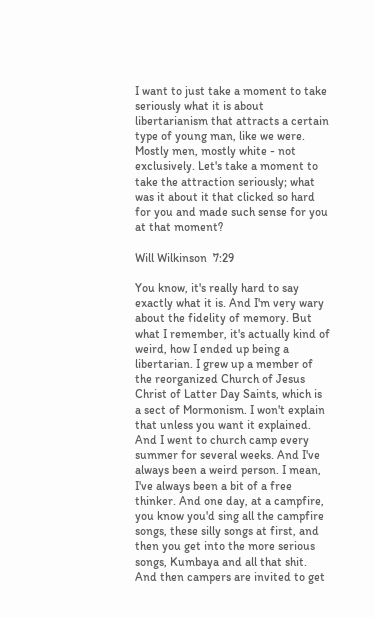I want to just take a moment to take seriously what it is about libertarianism that attracts a certain type of young man, like we were. Mostly men, mostly white - not exclusively. Let's take a moment to take the attraction seriously; what was it about it that clicked so hard for you and made such sense for you at that moment?

Will Wilkinson  7:29

You know, it's really hard to say exactly what it is. And I'm very wary about the fidelity of memory. But what I remember, it's actually kind of weird, how I ended up being a libertarian. I grew up a member of the reorganized Church of Jesus Christ of Latter Day Saints, which is a sect of Mormonism. I won't explain that unless you want it explained. And I went to church camp every summer for several weeks. And I've always been a weird person. I mean, I've always been a bit of a free thinker. And one day, at a campfire,  you know you'd sing all the campfire songs, these silly songs at first, and then you get into the more serious songs, Kumbaya and all that shit. And then campers are invited to get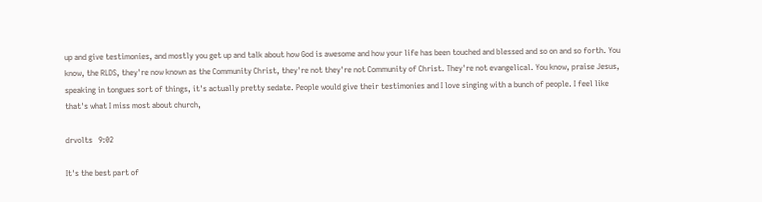up and give testimonies, and mostly you get up and talk about how God is awesome and how your life has been touched and blessed and so on and so forth. You know, the RLDS, they're now known as the Community Christ, they're not they're not Community of Christ. They're not evangelical. You know, praise Jesus, speaking in tongues sort of things, it's actually pretty sedate. People would give their testimonies and I love singing with a bunch of people. I feel like that's what I miss most about church,

drvolts   9:02

It's the best part of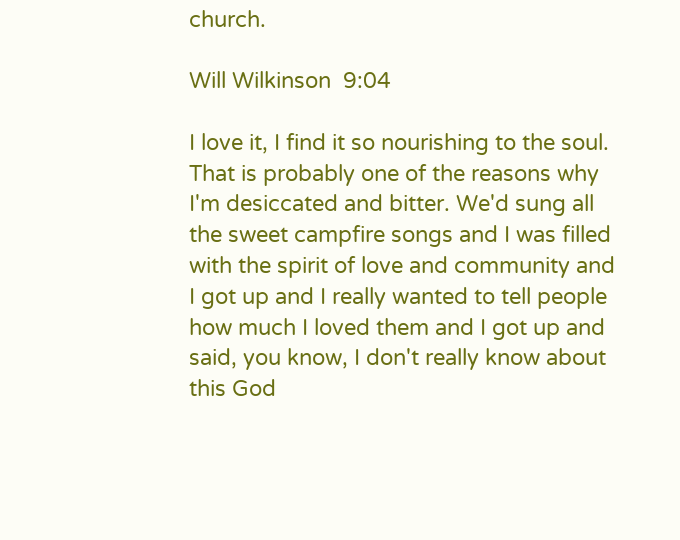church.

Will Wilkinson  9:04

I love it, I find it so nourishing to the soul. That is probably one of the reasons why I'm desiccated and bitter. We'd sung all the sweet campfire songs and I was filled with the spirit of love and community and I got up and I really wanted to tell people how much I loved them and I got up and said, you know, I don't really know about this God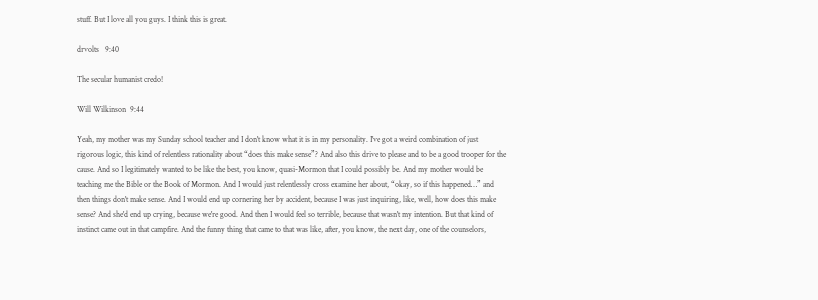stuff. But I love all you guys. I think this is great.

drvolts   9:40

The secular humanist credo!

Will Wilkinson  9:44

Yeah, my mother was my Sunday school teacher and I don't know what it is in my personality. I've got a weird combination of just rigorous logic, this kind of relentless rationality about “does this make sense”? And also this drive to please and to be a good trooper for the cause. And so I legitimately wanted to be like the best, you know, quasi-Mormon that I could possibly be. And my mother would be teaching me the Bible or the Book of Mormon. And I would just relentlessly cross examine her about, “okay, so if this happened…” and then things don't make sense. And I would end up cornering her by accident, because I was just inquiring, like, well, how does this make sense? And she'd end up crying, because we're good. And then I would feel so terrible, because that wasn't my intention. But that kind of instinct came out in that campfire. And the funny thing that came to that was like, after, you know, the next day, one of the counselors,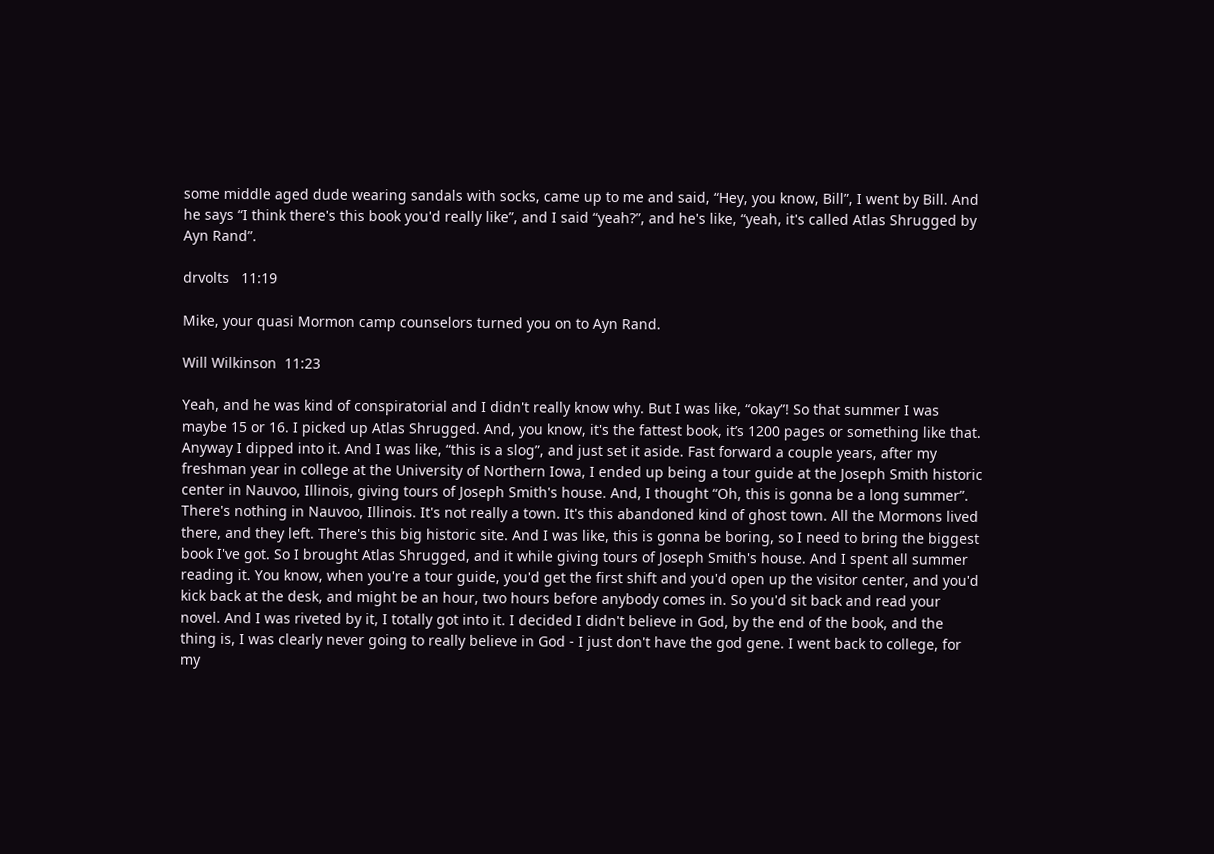some middle aged dude wearing sandals with socks, came up to me and said, “Hey, you know, Bill”, I went by Bill. And he says “I think there's this book you'd really like”, and I said “yeah?”, and he's like, “yeah, it's called Atlas Shrugged by Ayn Rand”.

drvolts   11:19

Mike, your quasi Mormon camp counselors turned you on to Ayn Rand.

Will Wilkinson  11:23

Yeah, and he was kind of conspiratorial and I didn't really know why. But I was like, “okay”! So that summer I was maybe 15 or 16. I picked up Atlas Shrugged. And, you know, it's the fattest book, it’s 1200 pages or something like that. Anyway I dipped into it. And I was like, “this is a slog”, and just set it aside. Fast forward a couple years, after my freshman year in college at the University of Northern Iowa, I ended up being a tour guide at the Joseph Smith historic center in Nauvoo, Illinois, giving tours of Joseph Smith's house. And, I thought “Oh, this is gonna be a long summer”. There's nothing in Nauvoo, Illinois. It's not really a town. It's this abandoned kind of ghost town. All the Mormons lived there, and they left. There's this big historic site. And I was like, this is gonna be boring, so I need to bring the biggest book I've got. So I brought Atlas Shrugged, and it while giving tours of Joseph Smith's house. And I spent all summer reading it. You know, when you're a tour guide, you'd get the first shift and you'd open up the visitor center, and you'd kick back at the desk, and might be an hour, two hours before anybody comes in. So you'd sit back and read your novel. And I was riveted by it, I totally got into it. I decided I didn't believe in God, by the end of the book, and the thing is, I was clearly never going to really believe in God - I just don't have the god gene. I went back to college, for my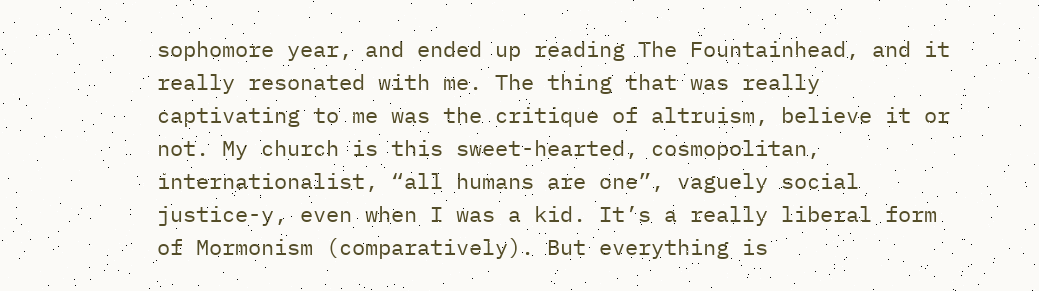sophomore year, and ended up reading The Fountainhead, and it really resonated with me. The thing that was really captivating to me was the critique of altruism, believe it or not. My church is this sweet-hearted, cosmopolitan, internationalist, “all humans are one”, vaguely social justice-y, even when I was a kid. It’s a really liberal form of Mormonism (comparatively). But everything is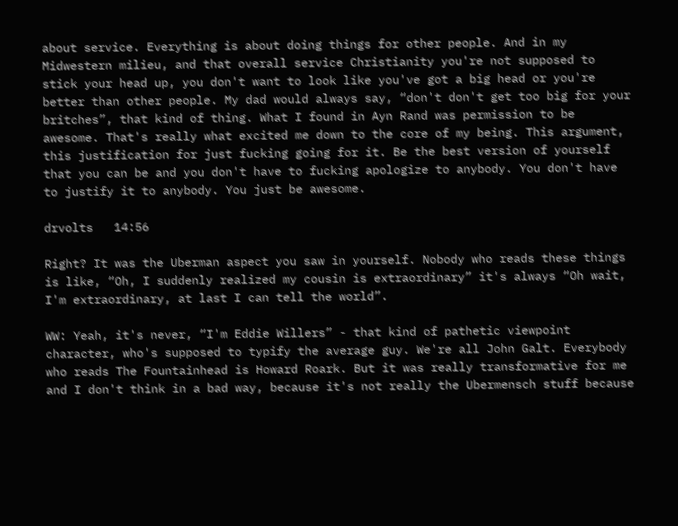about service. Everything is about doing things for other people. And in my Midwestern milieu, and that overall service Christianity you're not supposed to stick your head up, you don't want to look like you've got a big head or you're better than other people. My dad would always say, “don't don't get too big for your britches”, that kind of thing. What I found in Ayn Rand was permission to be awesome. That's really what excited me down to the core of my being. This argument, this justification for just fucking going for it. Be the best version of yourself that you can be and you don't have to fucking apologize to anybody. You don't have to justify it to anybody. You just be awesome.

drvolts   14:56

Right? It was the Uberman aspect you saw in yourself. Nobody who reads these things is like, “Oh, I suddenly realized my cousin is extraordinary” it's always “Oh wait, I'm extraordinary, at last I can tell the world”.

WW: Yeah, it's never, “I'm Eddie Willers” - that kind of pathetic viewpoint character, who's supposed to typify the average guy. We're all John Galt. Everybody who reads The Fountainhead is Howard Roark. But it was really transformative for me and I don't think in a bad way, because it's not really the Ubermensch stuff because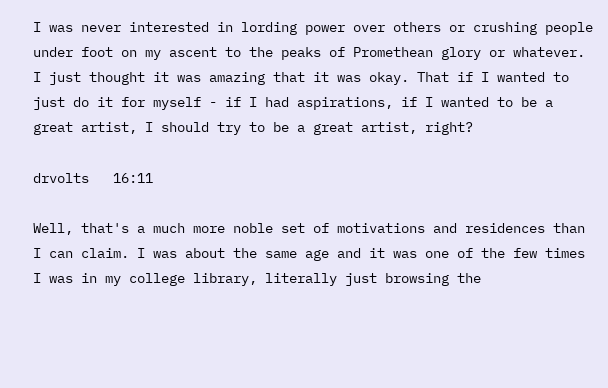I was never interested in lording power over others or crushing people under foot on my ascent to the peaks of Promethean glory or whatever. I just thought it was amazing that it was okay. That if I wanted to just do it for myself - if I had aspirations, if I wanted to be a great artist, I should try to be a great artist, right?

drvolts   16:11

Well, that's a much more noble set of motivations and residences than I can claim. I was about the same age and it was one of the few times I was in my college library, literally just browsing the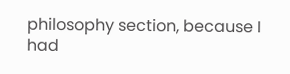philosophy section, because I had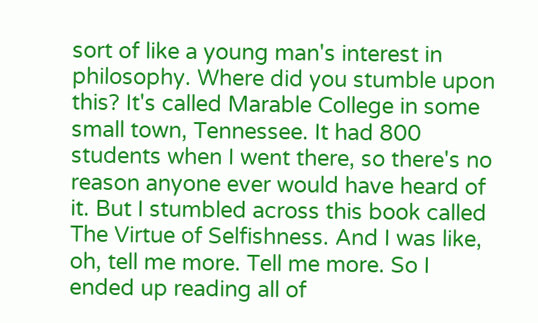sort of like a young man's interest in philosophy. Where did you stumble upon this? It's called Marable College in some small town, Tennessee. It had 800 students when I went there, so there's no reason anyone ever would have heard of it. But I stumbled across this book called The Virtue of Selfishness. And I was like, oh, tell me more. Tell me more. So I ended up reading all of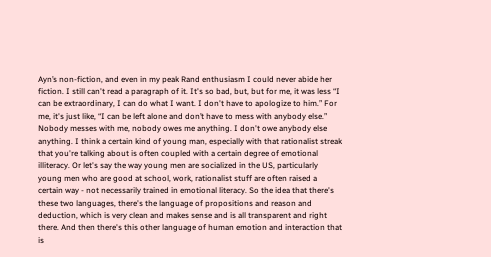Ayn’s non-fiction, and even in my peak Rand enthusiasm I could never abide her fiction. I still can't read a paragraph of it. It's so bad, but, but for me, it was less “I can be extraordinary, I can do what I want. I don't have to apologize to him.” For me, it's just like, “I can be left alone and don’t have to mess with anybody else.” Nobody messes with me, nobody owes me anything. I don't owe anybody else anything. I think a certain kind of young man, especially with that rationalist streak that you're talking about is often coupled with a certain degree of emotional illiteracy. Or let's say the way young men are socialized in the US, particularly young men who are good at school, work, rationalist stuff are often raised a certain way - not necessarily trained in emotional literacy. So the idea that there's these two languages, there's the language of propositions and reason and deduction, which is very clean and makes sense and is all transparent and right there. And then there's this other language of human emotion and interaction that is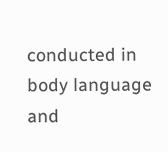conducted in body language and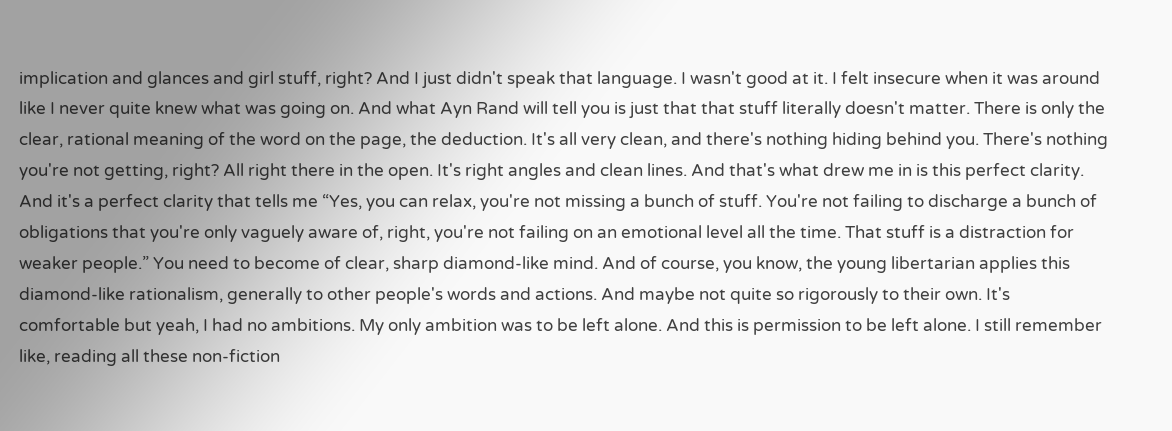implication and glances and girl stuff, right? And I just didn't speak that language. I wasn't good at it. I felt insecure when it was around like I never quite knew what was going on. And what Ayn Rand will tell you is just that that stuff literally doesn't matter. There is only the clear, rational meaning of the word on the page, the deduction. It's all very clean, and there's nothing hiding behind you. There's nothing you're not getting, right? All right there in the open. It's right angles and clean lines. And that's what drew me in is this perfect clarity. And it's a perfect clarity that tells me “Yes, you can relax, you're not missing a bunch of stuff. You're not failing to discharge a bunch of obligations that you're only vaguely aware of, right, you're not failing on an emotional level all the time. That stuff is a distraction for weaker people.” You need to become of clear, sharp diamond-like mind. And of course, you know, the young libertarian applies this diamond-like rationalism, generally to other people's words and actions. And maybe not quite so rigorously to their own. It's comfortable but yeah, I had no ambitions. My only ambition was to be left alone. And this is permission to be left alone. I still remember like, reading all these non-fiction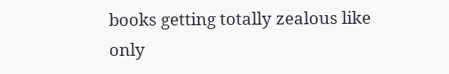books getting totally zealous like only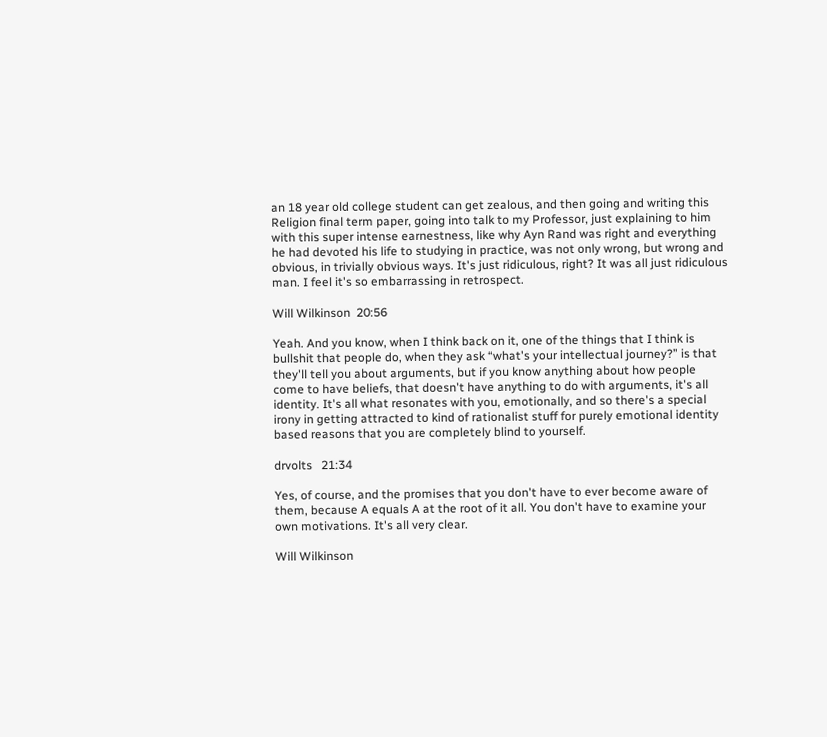an 18 year old college student can get zealous, and then going and writing this Religion final term paper, going into talk to my Professor, just explaining to him with this super intense earnestness, like why Ayn Rand was right and everything he had devoted his life to studying in practice, was not only wrong, but wrong and obvious, in trivially obvious ways. It's just ridiculous, right? It was all just ridiculous man. I feel it's so embarrassing in retrospect.

Will Wilkinson  20:56

Yeah. And you know, when I think back on it, one of the things that I think is bullshit that people do, when they ask “what's your intellectual journey?” is that they'll tell you about arguments, but if you know anything about how people come to have beliefs, that doesn't have anything to do with arguments, it's all identity. It's all what resonates with you, emotionally, and so there's a special irony in getting attracted to kind of rationalist stuff for purely emotional identity based reasons that you are completely blind to yourself.

drvolts   21:34

Yes, of course, and the promises that you don't have to ever become aware of them, because A equals A at the root of it all. You don't have to examine your own motivations. It's all very clear.

Will Wilkinson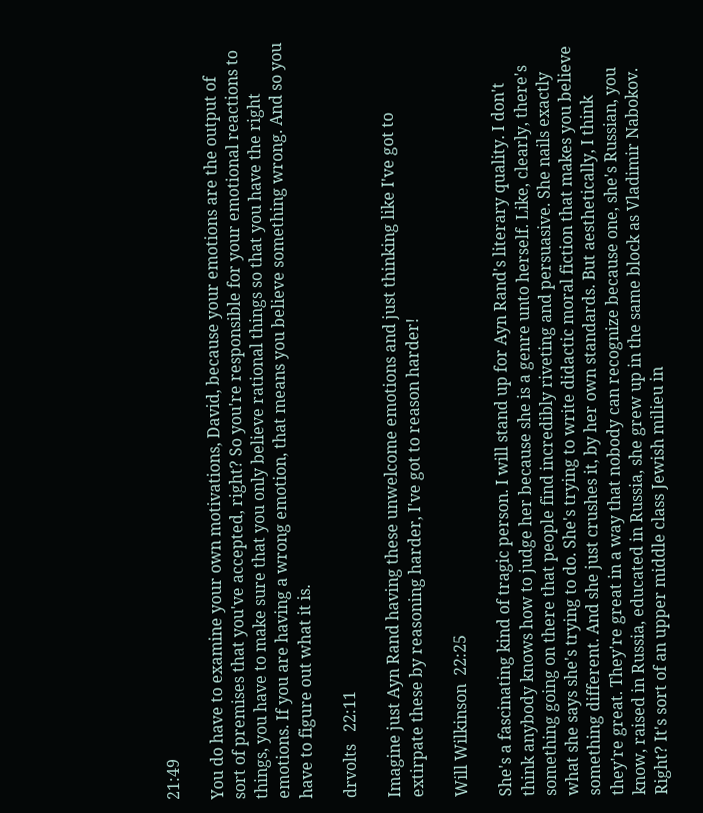21:49

You do have to examine your own motivations, David, because your emotions are the output of sort of premises that you've accepted, right? So you're responsible for your emotional reactions to things, you have to make sure that you only believe rational things so that you have the right emotions. If you are having a wrong emotion, that means you believe something wrong. And so you have to figure out what it is.

drvolts   22:11

Imagine just Ayn Rand having these unwelcome emotions and just thinking like I've got to extirpate these by reasoning harder, I've got to reason harder!

Will Wilkinson  22:25

She's a fascinating kind of tragic person. I will stand up for Ayn Rand's literary quality. I don't think anybody knows how to judge her because she is a genre unto herself. Like, clearly, there's something going on there that people find incredibly riveting and persuasive. She nails exactly what she says she's trying to do. She's trying to write didactic moral fiction that makes you believe something different. And she just crushes it, by her own standards. But aesthetically, I think they're great. They're great in a way that nobody can recognize because one, she's Russian, you know, raised in Russia, educated in Russia, she grew up in the same block as Vladimir Nabokov. Right? It's sort of an upper middle class Jewish milieu in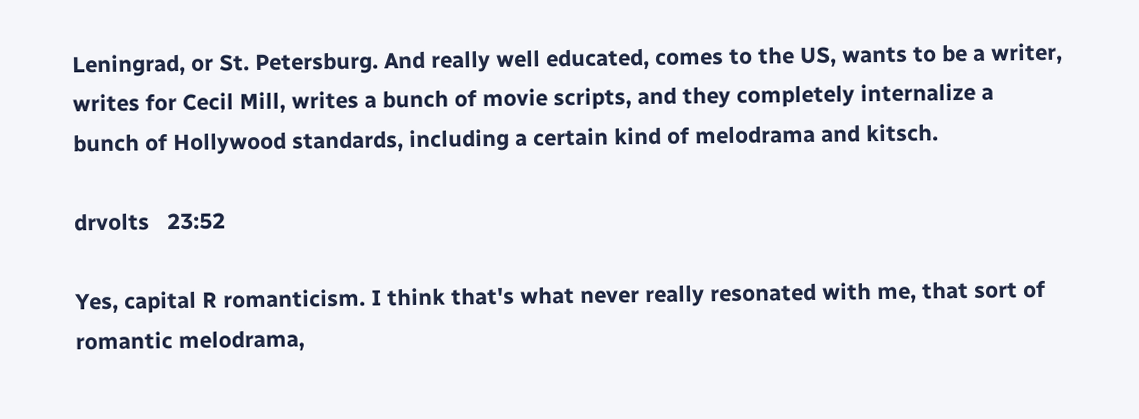Leningrad, or St. Petersburg. And really well educated, comes to the US, wants to be a writer, writes for Cecil Mill, writes a bunch of movie scripts, and they completely internalize a bunch of Hollywood standards, including a certain kind of melodrama and kitsch.

drvolts   23:52

Yes, capital R romanticism. I think that's what never really resonated with me, that sort of romantic melodrama,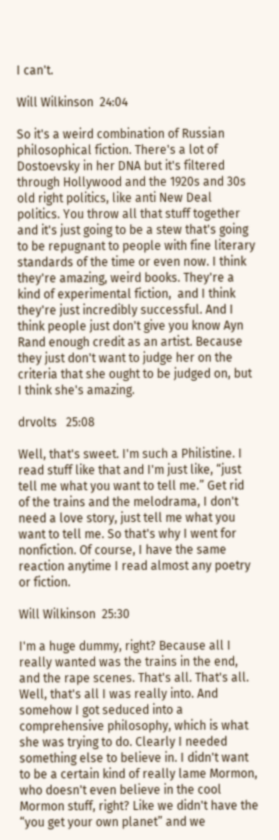I can't.

Will Wilkinson  24:04

So it's a weird combination of Russian philosophical fiction. There's a lot of Dostoevsky in her DNA but it's filtered through Hollywood and the 1920s and 30s old right politics, like anti New Deal politics. You throw all that stuff together and it's just going to be a stew that's going to be repugnant to people with fine literary standards of the time or even now. I think they're amazing, weird books. They're a kind of experimental fiction,  and I think they're just incredibly successful. And I think people just don't give you know Ayn Rand enough credit as an artist. Because they just don't want to judge her on the criteria that she ought to be judged on, but I think she's amazing.

drvolts   25:08

Well, that's sweet. I'm such a Philistine. I read stuff like that and I'm just like, “just tell me what you want to tell me.” Get rid of the trains and the melodrama, I don't need a love story, just tell me what you want to tell me. So that's why I went for nonfiction. Of course, I have the same reaction anytime I read almost any poetry or fiction.

Will Wilkinson  25:30

I'm a huge dummy, right? Because all I really wanted was the trains in the end, and the rape scenes. That's all. That's all. Well, that's all I was really into. And somehow I got seduced into a comprehensive philosophy, which is what she was trying to do. Clearly I needed something else to believe in. I didn't want to be a certain kind of really lame Mormon, who doesn't even believe in the cool Mormon stuff, right? Like we didn't have the “you get your own planet” and we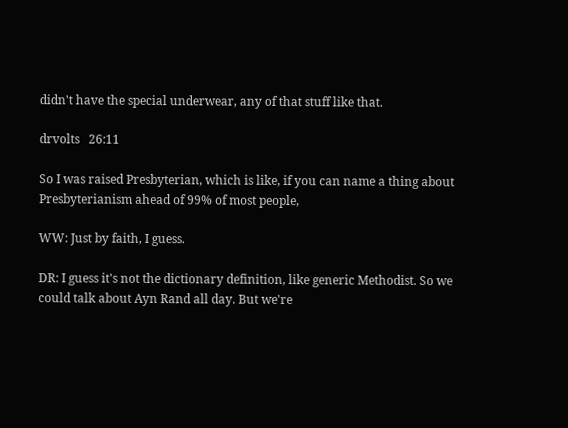didn't have the special underwear, any of that stuff like that.

drvolts   26:11

So I was raised Presbyterian, which is like, if you can name a thing about Presbyterianism ahead of 99% of most people,

WW: Just by faith, I guess.

DR: I guess it's not the dictionary definition, like generic Methodist. So we could talk about Ayn Rand all day. But we're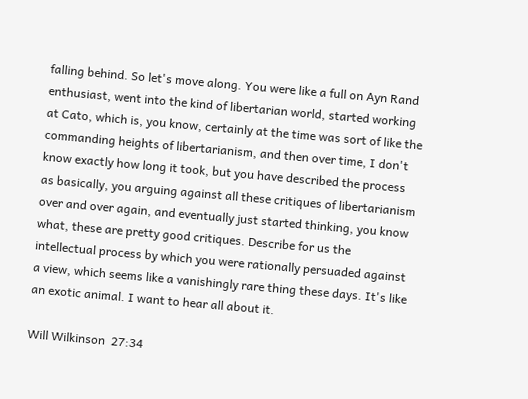falling behind. So let's move along. You were like a full on Ayn Rand enthusiast, went into the kind of libertarian world, started working at Cato, which is, you know, certainly at the time was sort of like the commanding heights of libertarianism, and then over time, I don't know exactly how long it took, but you have described the process as basically, you arguing against all these critiques of libertarianism over and over again, and eventually just started thinking, you know what, these are pretty good critiques. Describe for us the intellectual process by which you were rationally persuaded against a view, which seems like a vanishingly rare thing these days. It's like an exotic animal. I want to hear all about it.

Will Wilkinson  27:34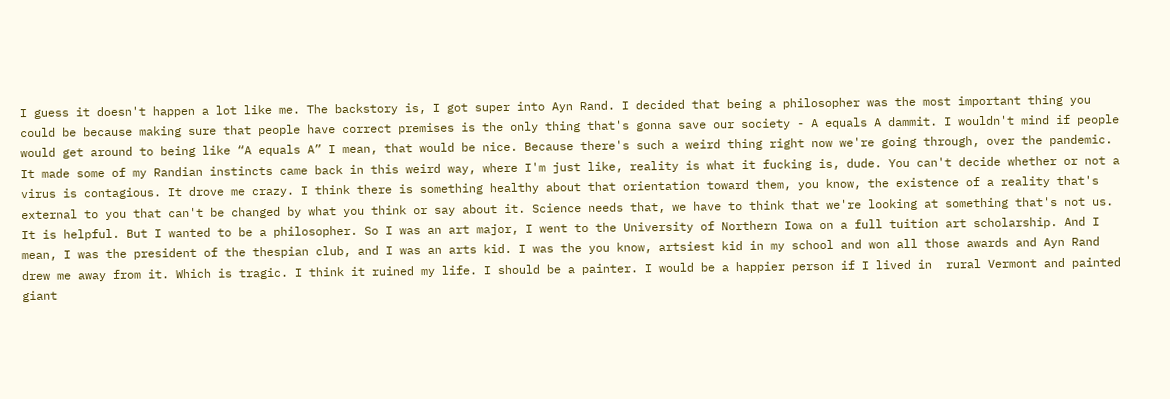I guess it doesn't happen a lot like me. The backstory is, I got super into Ayn Rand. I decided that being a philosopher was the most important thing you could be because making sure that people have correct premises is the only thing that's gonna save our society - A equals A dammit. I wouldn't mind if people would get around to being like “A equals A” I mean, that would be nice. Because there's such a weird thing right now we're going through, over the pandemic. It made some of my Randian instincts came back in this weird way, where I'm just like, reality is what it fucking is, dude. You can't decide whether or not a virus is contagious. It drove me crazy. I think there is something healthy about that orientation toward them, you know, the existence of a reality that's external to you that can't be changed by what you think or say about it. Science needs that, we have to think that we're looking at something that's not us. It is helpful. But I wanted to be a philosopher. So I was an art major, I went to the University of Northern Iowa on a full tuition art scholarship. And I mean, I was the president of the thespian club, and I was an arts kid. I was the you know, artsiest kid in my school and won all those awards and Ayn Rand drew me away from it. Which is tragic. I think it ruined my life. I should be a painter. I would be a happier person if I lived in  rural Vermont and painted giant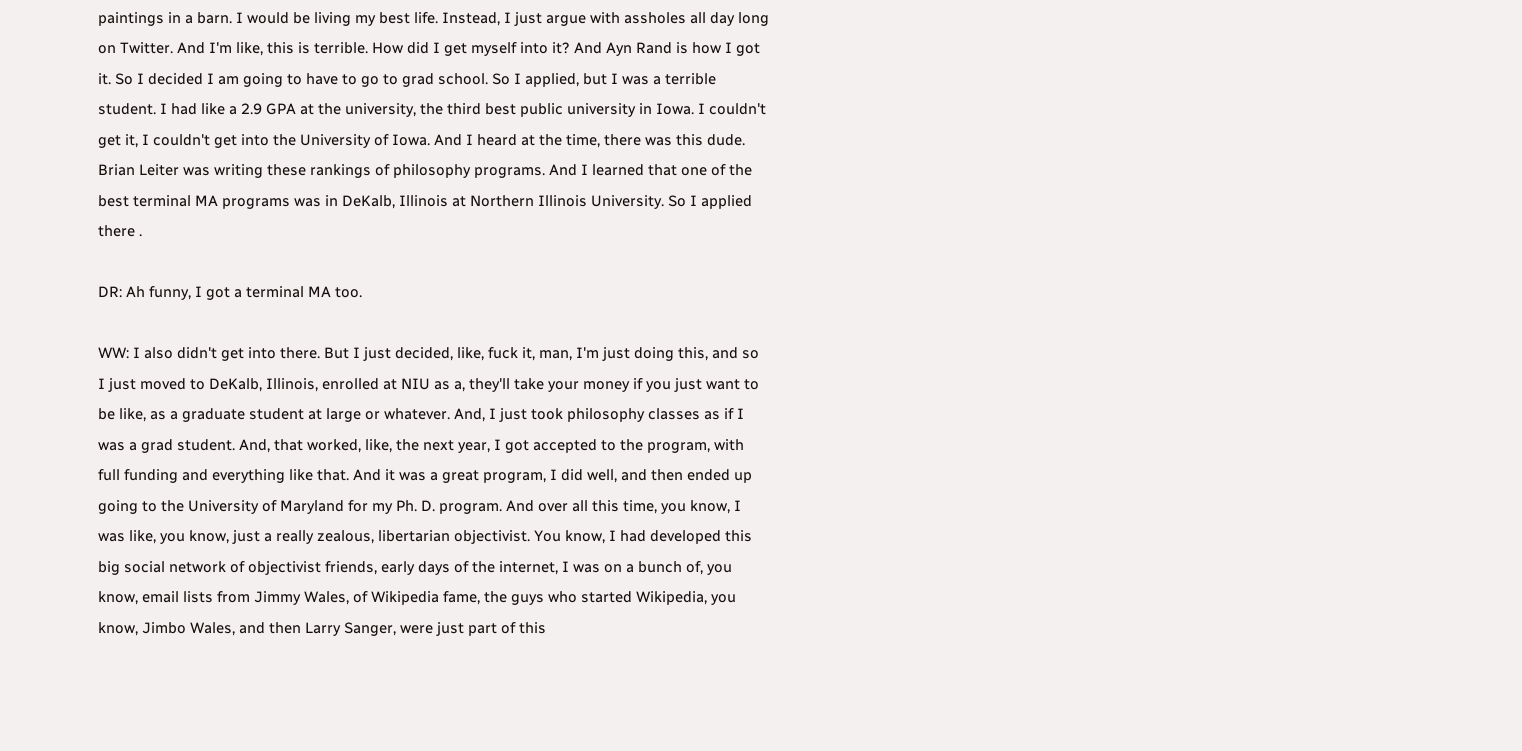paintings in a barn. I would be living my best life. Instead, I just argue with assholes all day long on Twitter. And I'm like, this is terrible. How did I get myself into it? And Ayn Rand is how I got it. So I decided I am going to have to go to grad school. So I applied, but I was a terrible student. I had like a 2.9 GPA at the university, the third best public university in Iowa. I couldn't get it, I couldn't get into the University of Iowa. And I heard at the time, there was this dude. Brian Leiter was writing these rankings of philosophy programs. And I learned that one of the best terminal MA programs was in DeKalb, Illinois at Northern Illinois University. So I applied there .

DR: Ah funny, I got a terminal MA too.

WW: I also didn't get into there. But I just decided, like, fuck it, man, I'm just doing this, and so I just moved to DeKalb, Illinois, enrolled at NIU as a, they'll take your money if you just want to be like, as a graduate student at large or whatever. And, I just took philosophy classes as if I was a grad student. And, that worked, like, the next year, I got accepted to the program, with full funding and everything like that. And it was a great program, I did well, and then ended up going to the University of Maryland for my Ph. D. program. And over all this time, you know, I was like, you know, just a really zealous, libertarian objectivist. You know, I had developed this big social network of objectivist friends, early days of the internet, I was on a bunch of, you know, email lists from Jimmy Wales, of Wikipedia fame, the guys who started Wikipedia, you know, Jimbo Wales, and then Larry Sanger, were just part of this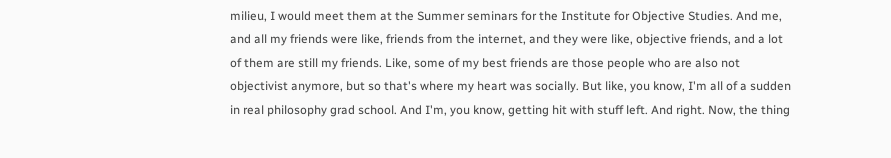milieu, I would meet them at the Summer seminars for the Institute for Objective Studies. And me, and all my friends were like, friends from the internet, and they were like, objective friends, and a lot of them are still my friends. Like, some of my best friends are those people who are also not objectivist anymore, but so that's where my heart was socially. But like, you know, I'm all of a sudden in real philosophy grad school. And I'm, you know, getting hit with stuff left. And right. Now, the thing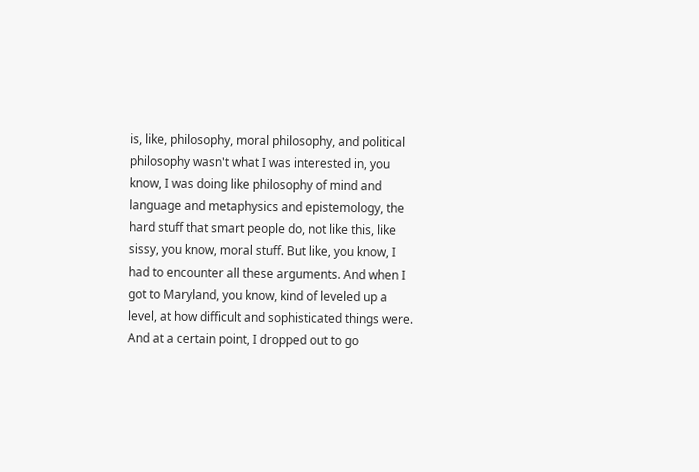is, like, philosophy, moral philosophy, and political philosophy wasn't what I was interested in, you know, I was doing like philosophy of mind and language and metaphysics and epistemology, the hard stuff that smart people do, not like this, like sissy, you know, moral stuff. But like, you know, I had to encounter all these arguments. And when I got to Maryland, you know, kind of leveled up a level, at how difficult and sophisticated things were. And at a certain point, I dropped out to go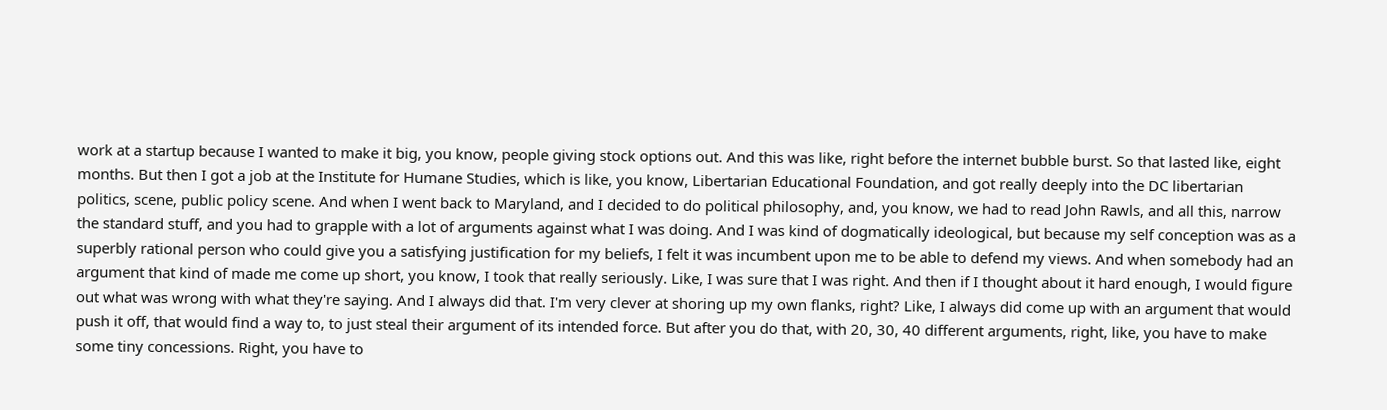work at a startup because I wanted to make it big, you know, people giving stock options out. And this was like, right before the internet bubble burst. So that lasted like, eight months. But then I got a job at the Institute for Humane Studies, which is like, you know, Libertarian Educational Foundation, and got really deeply into the DC libertarian politics, scene, public policy scene. And when I went back to Maryland, and I decided to do political philosophy, and, you know, we had to read John Rawls, and all this, narrow the standard stuff, and you had to grapple with a lot of arguments against what I was doing. And I was kind of dogmatically ideological, but because my self conception was as a superbly rational person who could give you a satisfying justification for my beliefs, I felt it was incumbent upon me to be able to defend my views. And when somebody had an argument that kind of made me come up short, you know, I took that really seriously. Like, I was sure that I was right. And then if I thought about it hard enough, I would figure out what was wrong with what they're saying. And I always did that. I'm very clever at shoring up my own flanks, right? Like, I always did come up with an argument that would push it off, that would find a way to, to just steal their argument of its intended force. But after you do that, with 20, 30, 40 different arguments, right, like, you have to make some tiny concessions. Right, you have to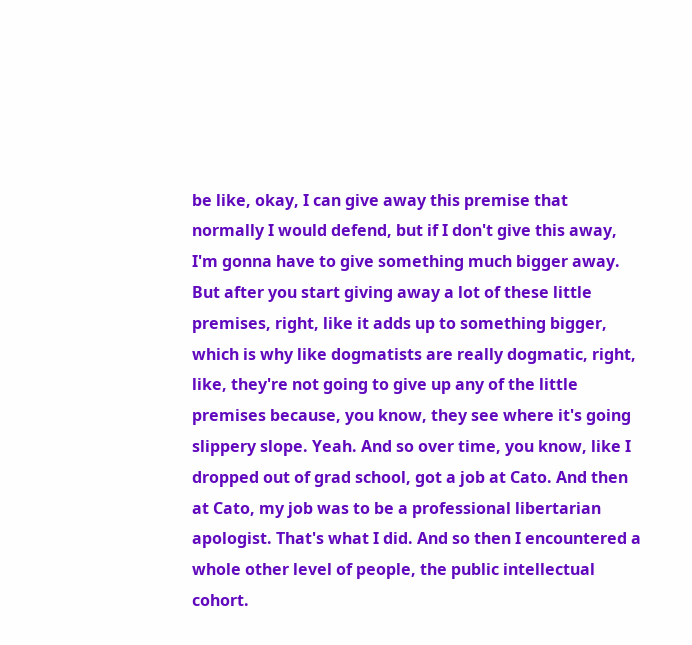be like, okay, I can give away this premise that normally I would defend, but if I don't give this away, I'm gonna have to give something much bigger away. But after you start giving away a lot of these little premises, right, like it adds up to something bigger, which is why like dogmatists are really dogmatic, right, like, they're not going to give up any of the little premises because, you know, they see where it's going slippery slope. Yeah. And so over time, you know, like I dropped out of grad school, got a job at Cato. And then at Cato, my job was to be a professional libertarian apologist. That's what I did. And so then I encountered a whole other level of people, the public intellectual cohort.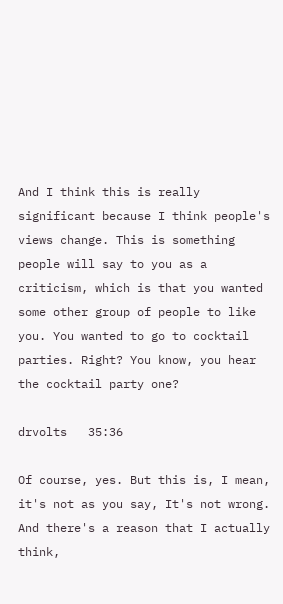And I think this is really significant because I think people's views change. This is something people will say to you as a criticism, which is that you wanted some other group of people to like you. You wanted to go to cocktail parties. Right? You know, you hear the cocktail party one?

drvolts   35:36

Of course, yes. But this is, I mean, it's not as you say, It's not wrong. And there's a reason that I actually think,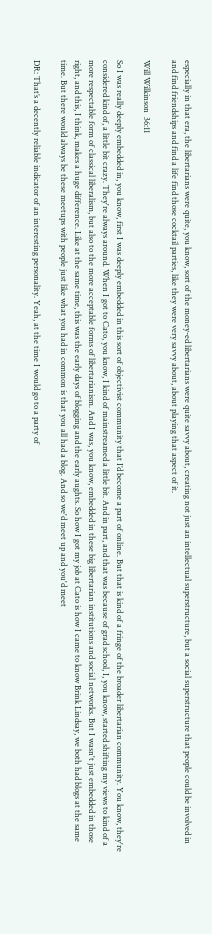especially in that era, the libertarians were quite, you know, sort of the money-ed libertarians were quite savvy about, creating not just an intellectual superstructure, but a social superstructure that people could be involved in and find friendships and find a life find those cocktail parties, like they were very savvy about, about playing that aspect of it.

Will Wilkinson  36:11

So I was really deeply embedded in, you know, first I was deeply embedded in this sort of objectivist community that I’d become a part of online. But that is kind of a fringe of the broader libertarian community. You know, they're considered kind of, a little bit crazy. They're always around. When I got to Cato, you know, I kind of mainstreamed a little bit. And in part, and that was because of grad school, I, you know, started shifting my views to kind of a more respectable form of classical liberalism, but also to the more acceptable forms of libertarianism. And I was, you know, embedded in these big libertarian institutions and social networks. But I wasn't just embedded in those right, and this, I think, makes a huge difference. Like at the same time, this was the early days of blogging and the early aughts. So how I got my job at Cato is how I came to know Brink Lindsay, we both had blogs at the same time. But there would always be these meetups with people just like what you had in common is that you all had a blog. And so we'd meet up and you'd meet

DR: That’s a decently reliable indicator of an interesting personality. Yeah, at the time I would go to a party of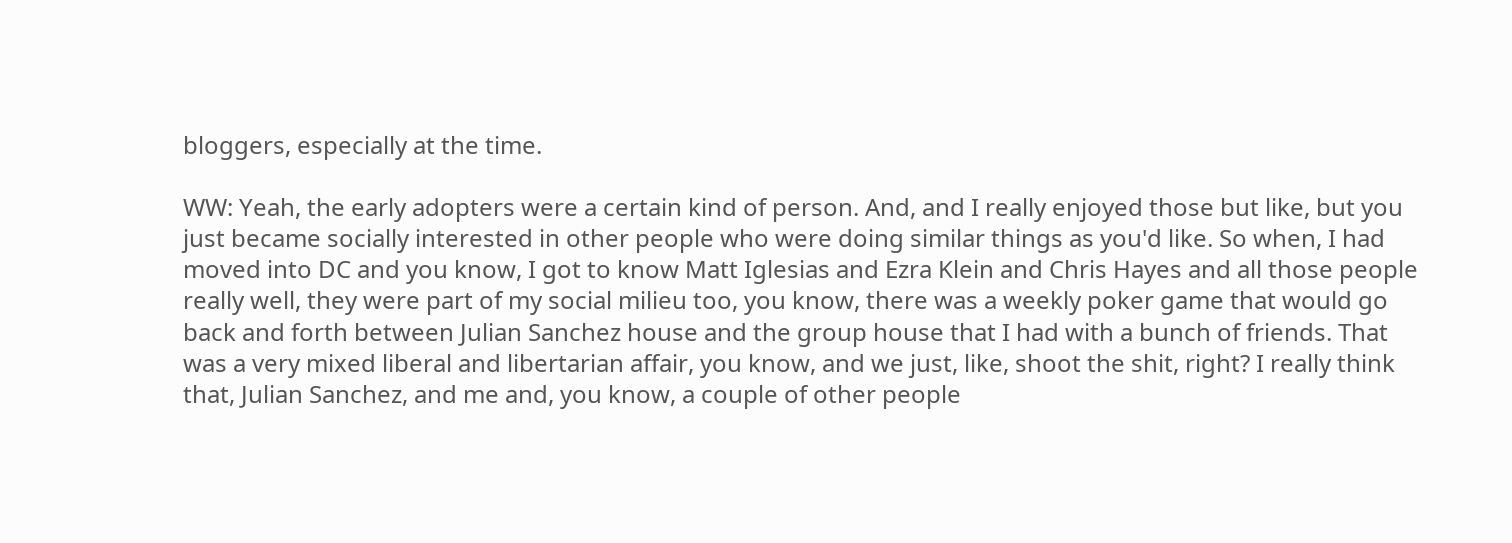bloggers, especially at the time.

WW: Yeah, the early adopters were a certain kind of person. And, and I really enjoyed those but like, but you just became socially interested in other people who were doing similar things as you'd like. So when, I had moved into DC and you know, I got to know Matt Iglesias and Ezra Klein and Chris Hayes and all those people really well, they were part of my social milieu too, you know, there was a weekly poker game that would go back and forth between Julian Sanchez house and the group house that I had with a bunch of friends. That was a very mixed liberal and libertarian affair, you know, and we just, like, shoot the shit, right? I really think that, Julian Sanchez, and me and, you know, a couple of other people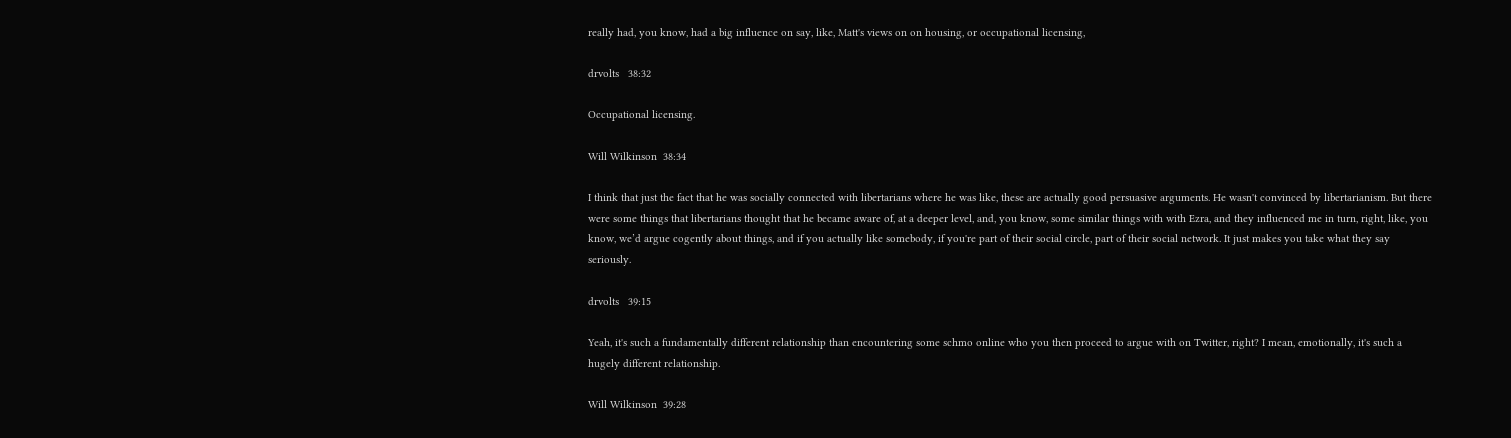really had, you know, had a big influence on say, like, Matt's views on on housing, or occupational licensing,

drvolts   38:32

Occupational licensing.

Will Wilkinson  38:34

I think that just the fact that he was socially connected with libertarians where he was like, these are actually good persuasive arguments. He wasn't convinced by libertarianism. But there were some things that libertarians thought that he became aware of, at a deeper level, and, you know, some similar things with with Ezra, and they influenced me in turn, right, like, you know, we’d argue cogently about things, and if you actually like somebody, if you're part of their social circle, part of their social network. It just makes you take what they say seriously.

drvolts   39:15

Yeah, it's such a fundamentally different relationship than encountering some schmo online who you then proceed to argue with on Twitter, right? I mean, emotionally, it's such a hugely different relationship.

Will Wilkinson  39:28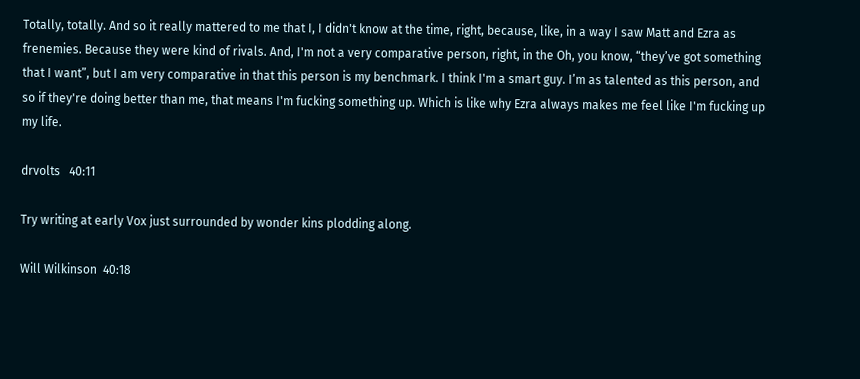Totally, totally. And so it really mattered to me that I, I didn't know at the time, right, because, like, in a way I saw Matt and Ezra as frenemies. Because they were kind of rivals. And, I'm not a very comparative person, right, in the Oh, you know, “they’ve got something that I want”, but I am very comparative in that this person is my benchmark. I think I'm a smart guy. I’m as talented as this person, and so if they're doing better than me, that means I'm fucking something up. Which is like why Ezra always makes me feel like I'm fucking up my life.

drvolts   40:11

Try writing at early Vox just surrounded by wonder kins plodding along.

Will Wilkinson  40:18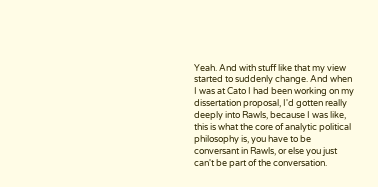Yeah. And with stuff like that my view started to suddenly change. And when I was at Cato I had been working on my dissertation proposal, I'd gotten really deeply into Rawls, because I was like, this is what the core of analytic political philosophy is, you have to be conversant in Rawls, or else you just can't be part of the conversation.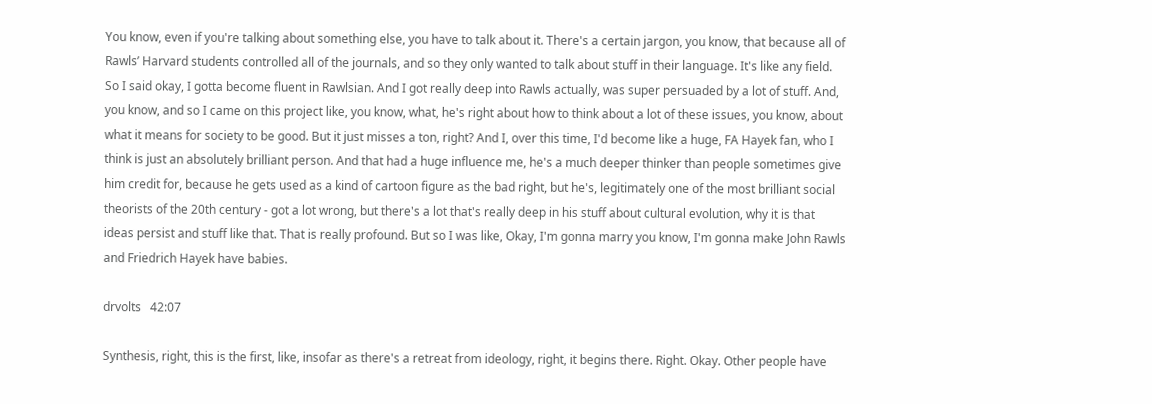You know, even if you're talking about something else, you have to talk about it. There's a certain jargon, you know, that because all of Rawls’ Harvard students controlled all of the journals, and so they only wanted to talk about stuff in their language. It's like any field. So I said okay, I gotta become fluent in Rawlsian. And I got really deep into Rawls actually, was super persuaded by a lot of stuff. And, you know, and so I came on this project like, you know, what, he's right about how to think about a lot of these issues, you know, about what it means for society to be good. But it just misses a ton, right? And I, over this time, I'd become like a huge, FA Hayek fan, who I think is just an absolutely brilliant person. And that had a huge influence me, he's a much deeper thinker than people sometimes give him credit for, because he gets used as a kind of cartoon figure as the bad right, but he's, legitimately one of the most brilliant social theorists of the 20th century - got a lot wrong, but there's a lot that's really deep in his stuff about cultural evolution, why it is that ideas persist and stuff like that. That is really profound. But so I was like, Okay, I'm gonna marry you know, I'm gonna make John Rawls and Friedrich Hayek have babies.

drvolts   42:07

Synthesis, right, this is the first, like, insofar as there's a retreat from ideology, right, it begins there. Right. Okay. Other people have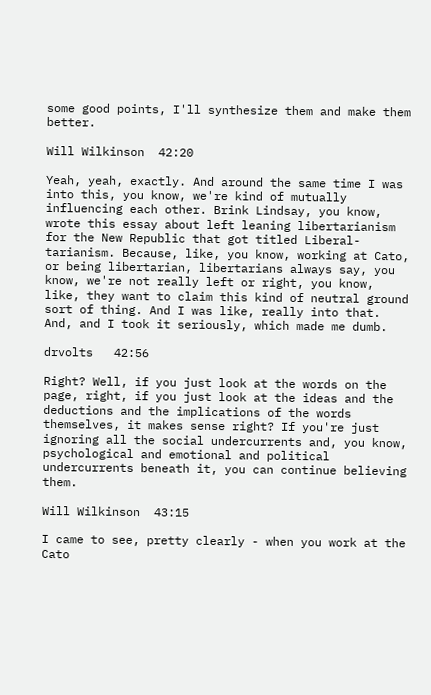some good points, I'll synthesize them and make them better.

Will Wilkinson  42:20

Yeah, yeah, exactly. And around the same time I was into this, you know, we're kind of mutually influencing each other. Brink Lindsay, you know, wrote this essay about left leaning libertarianism for the New Republic that got titled Liberal-tarianism. Because, like, you know, working at Cato, or being libertarian, libertarians always say, you know, we're not really left or right, you know, like, they want to claim this kind of neutral ground sort of thing. And I was like, really into that. And, and I took it seriously, which made me dumb.

drvolts   42:56

Right? Well, if you just look at the words on the page, right, if you just look at the ideas and the deductions and the implications of the words themselves, it makes sense right? If you're just ignoring all the social undercurrents and, you know, psychological and emotional and political undercurrents beneath it, you can continue believing them.

Will Wilkinson  43:15

I came to see, pretty clearly - when you work at the Cato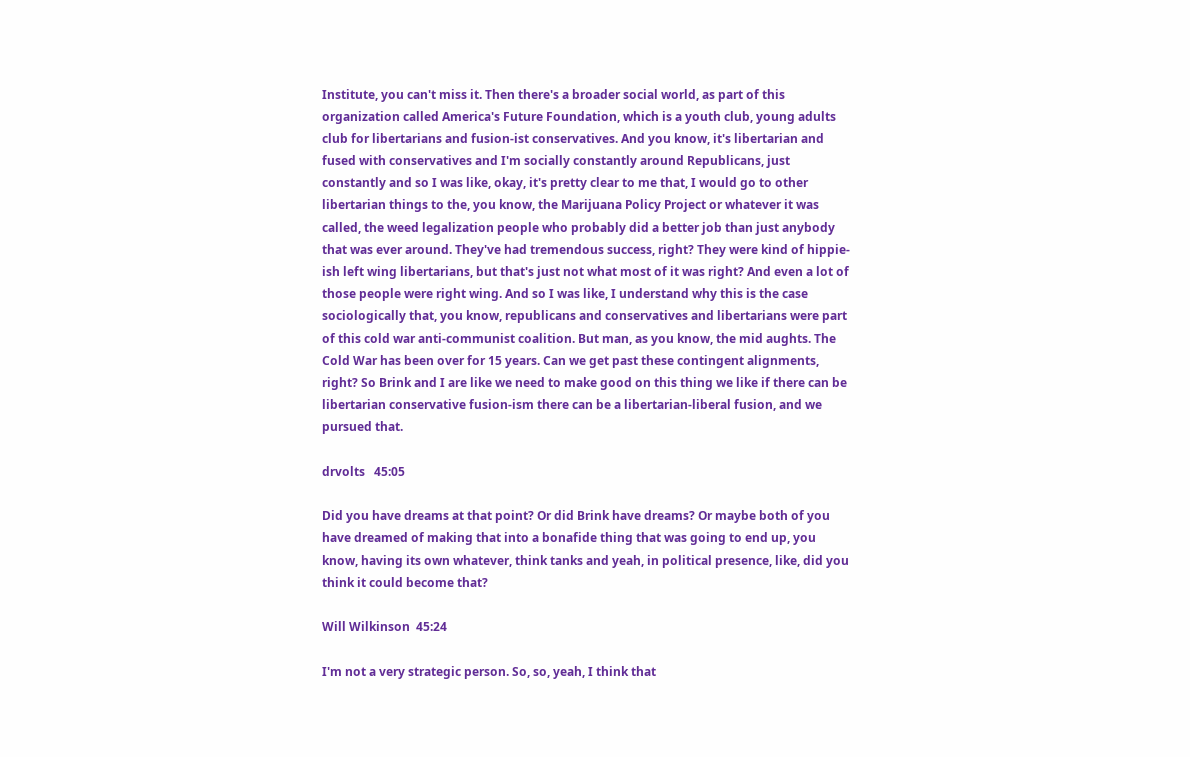Institute, you can't miss it. Then there's a broader social world, as part of this organization called America's Future Foundation, which is a youth club, young adults club for libertarians and fusion-ist conservatives. And you know, it's libertarian and fused with conservatives and I'm socially constantly around Republicans, just constantly and so I was like, okay, it's pretty clear to me that, I would go to other libertarian things to the, you know, the Marijuana Policy Project or whatever it was called, the weed legalization people who probably did a better job than just anybody that was ever around. They've had tremendous success, right? They were kind of hippie-ish left wing libertarians, but that's just not what most of it was right? And even a lot of those people were right wing. And so I was like, I understand why this is the case sociologically that, you know, republicans and conservatives and libertarians were part of this cold war anti-communist coalition. But man, as you know, the mid aughts. The Cold War has been over for 15 years. Can we get past these contingent alignments, right? So Brink and I are like we need to make good on this thing we like if there can be libertarian conservative fusion-ism there can be a libertarian-liberal fusion, and we pursued that.

drvolts   45:05

Did you have dreams at that point? Or did Brink have dreams? Or maybe both of you have dreamed of making that into a bonafide thing that was going to end up, you know, having its own whatever, think tanks and yeah, in political presence, like, did you think it could become that?

Will Wilkinson  45:24

I'm not a very strategic person. So, so, yeah, I think that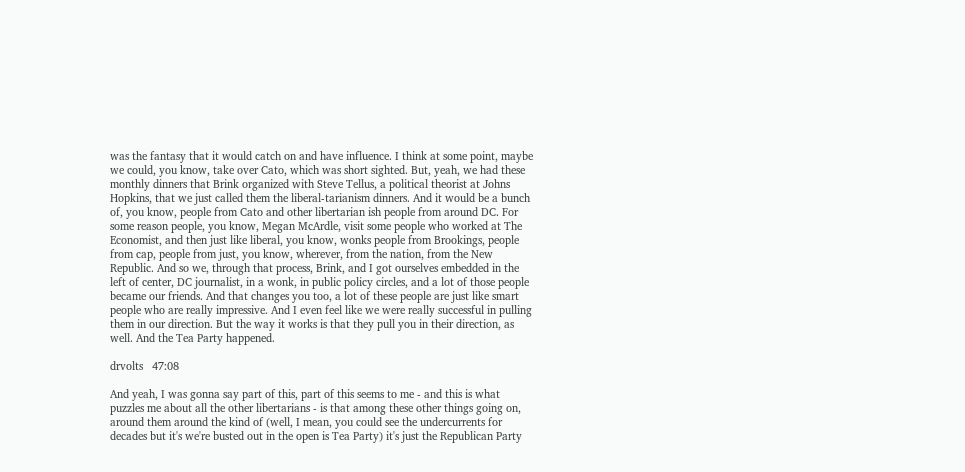was the fantasy that it would catch on and have influence. I think at some point, maybe we could, you know, take over Cato, which was short sighted. But, yeah, we had these monthly dinners that Brink organized with Steve Tellus, a political theorist at Johns Hopkins, that we just called them the liberal-tarianism dinners. And it would be a bunch of, you know, people from Cato and other libertarian ish people from around DC. For some reason people, you know, Megan McArdle, visit some people who worked at The Economist, and then just like liberal, you know, wonks people from Brookings, people from cap, people from just, you know, wherever, from the nation, from the New Republic. And so we, through that process, Brink, and I got ourselves embedded in the left of center, DC journalist, in a wonk, in public policy circles, and a lot of those people became our friends. And that changes you too, a lot of these people are just like smart people who are really impressive. And I even feel like we were really successful in pulling them in our direction. But the way it works is that they pull you in their direction, as well. And the Tea Party happened.

drvolts   47:08

And yeah, I was gonna say part of this, part of this seems to me - and this is what puzzles me about all the other libertarians - is that among these other things going on, around them around the kind of (well, I mean, you could see the undercurrents for decades but it's we're busted out in the open is Tea Party) it's just the Republican Party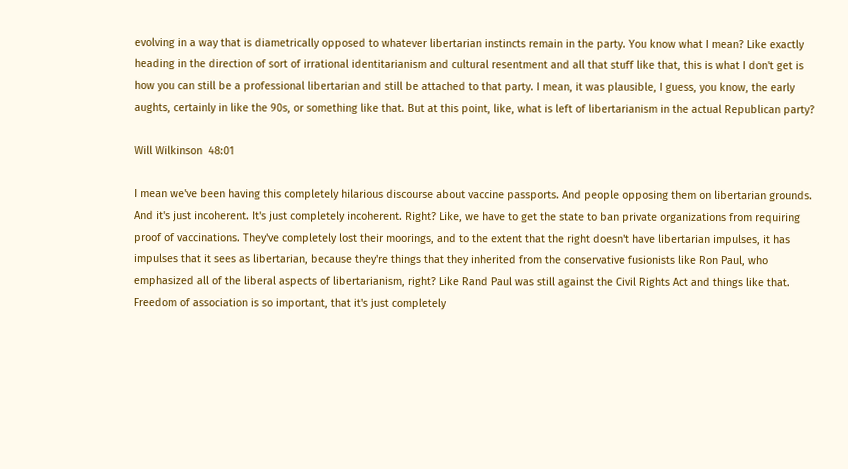evolving in a way that is diametrically opposed to whatever libertarian instincts remain in the party. You know what I mean? Like exactly heading in the direction of sort of irrational identitarianism and cultural resentment and all that stuff like that, this is what I don't get is how you can still be a professional libertarian and still be attached to that party. I mean, it was plausible, I guess, you know, the early aughts, certainly in like the 90s, or something like that. But at this point, like, what is left of libertarianism in the actual Republican party?

Will Wilkinson  48:01

I mean we've been having this completely hilarious discourse about vaccine passports. And people opposing them on libertarian grounds. And it's just incoherent. It's just completely incoherent. Right? Like, we have to get the state to ban private organizations from requiring proof of vaccinations. They've completely lost their moorings, and to the extent that the right doesn't have libertarian impulses, it has impulses that it sees as libertarian, because they're things that they inherited from the conservative fusionists like Ron Paul, who emphasized all of the liberal aspects of libertarianism, right? Like Rand Paul was still against the Civil Rights Act and things like that. Freedom of association is so important, that it's just completely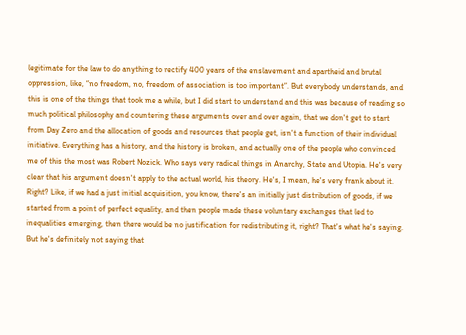legitimate for the law to do anything to rectify 400 years of the enslavement and apartheid and brutal oppression, like, “no freedom, no, freedom of association is too important”. But everybody understands, and this is one of the things that took me a while, but I did start to understand and this was because of reading so much political philosophy and countering these arguments over and over again, that we don't get to start from Day Zero and the allocation of goods and resources that people get, isn't a function of their individual initiative. Everything has a history, and the history is broken, and actually one of the people who convinced me of this the most was Robert Nozick. Who says very radical things in Anarchy, State and Utopia. He's very clear that his argument doesn't apply to the actual world, his theory. He's, I mean, he's very frank about it. Right? Like, if we had a just initial acquisition, you know, there's an initially just distribution of goods, if we started from a point of perfect equality, and then people made these voluntary exchanges that led to inequalities emerging, then there would be no justification for redistributing it, right? That's what he's saying. But he's definitely not saying that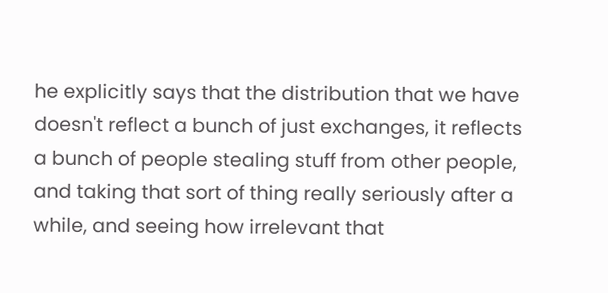he explicitly says that the distribution that we have doesn't reflect a bunch of just exchanges, it reflects a bunch of people stealing stuff from other people, and taking that sort of thing really seriously after a while, and seeing how irrelevant that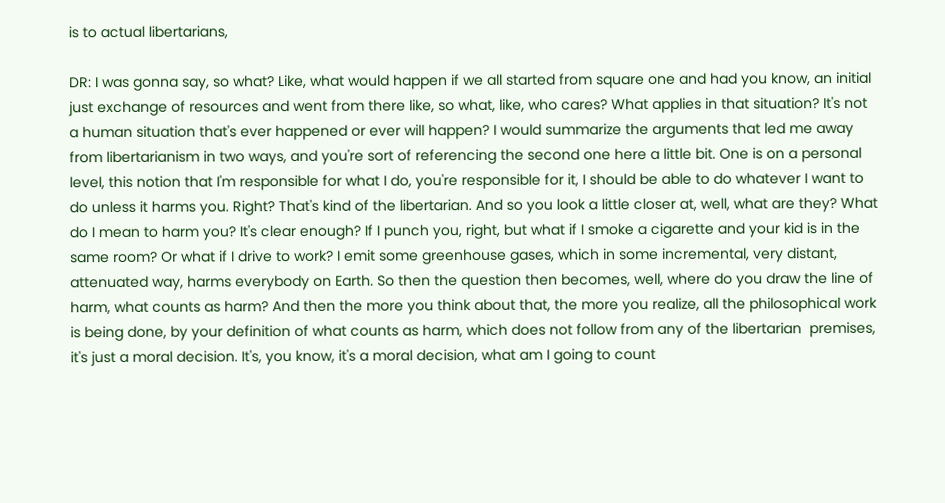is to actual libertarians,

DR: I was gonna say, so what? Like, what would happen if we all started from square one and had you know, an initial just exchange of resources and went from there like, so what, like, who cares? What applies in that situation? It's not a human situation that's ever happened or ever will happen? I would summarize the arguments that led me away from libertarianism in two ways, and you're sort of referencing the second one here a little bit. One is on a personal level, this notion that I'm responsible for what I do, you're responsible for it, I should be able to do whatever I want to do unless it harms you. Right? That's kind of the libertarian. And so you look a little closer at, well, what are they? What do I mean to harm you? It's clear enough? If I punch you, right, but what if I smoke a cigarette and your kid is in the same room? Or what if I drive to work? I emit some greenhouse gases, which in some incremental, very distant, attenuated way, harms everybody on Earth. So then the question then becomes, well, where do you draw the line of harm, what counts as harm? And then the more you think about that, the more you realize, all the philosophical work is being done, by your definition of what counts as harm, which does not follow from any of the libertarian  premises, it's just a moral decision. It's, you know, it's a moral decision, what am I going to count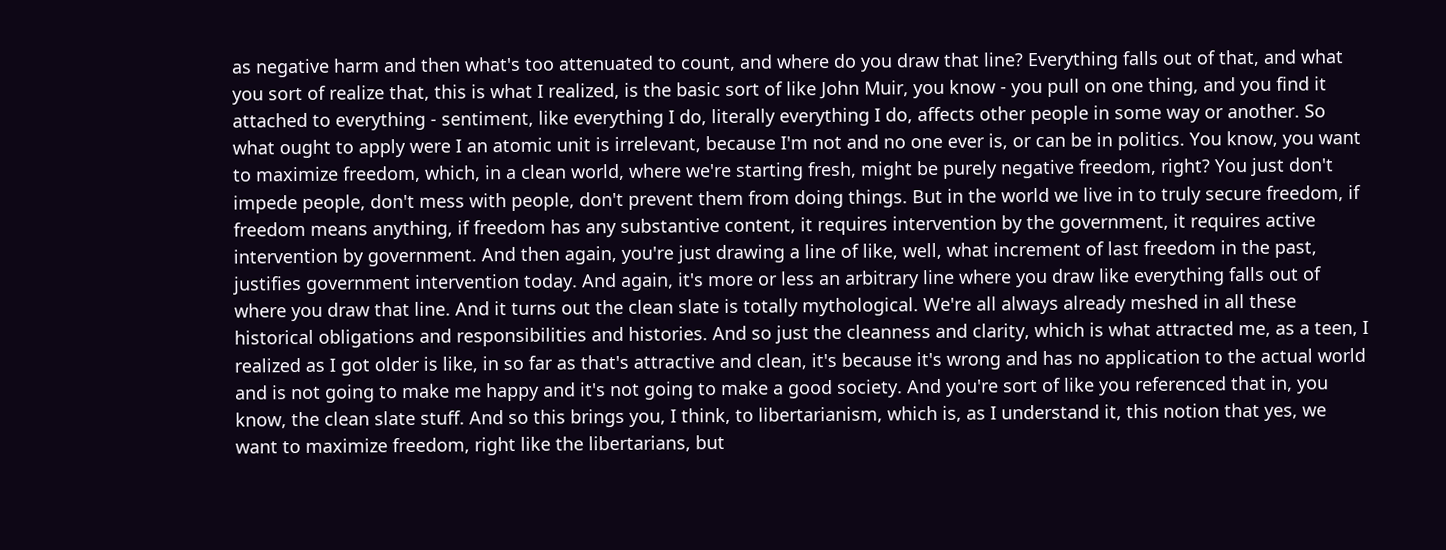as negative harm and then what's too attenuated to count, and where do you draw that line? Everything falls out of that, and what you sort of realize that, this is what I realized, is the basic sort of like John Muir, you know - you pull on one thing, and you find it attached to everything - sentiment, like everything I do, literally everything I do, affects other people in some way or another. So what ought to apply were I an atomic unit is irrelevant, because I'm not and no one ever is, or can be in politics. You know, you want to maximize freedom, which, in a clean world, where we're starting fresh, might be purely negative freedom, right? You just don't impede people, don't mess with people, don't prevent them from doing things. But in the world we live in to truly secure freedom, if freedom means anything, if freedom has any substantive content, it requires intervention by the government, it requires active intervention by government. And then again, you're just drawing a line of like, well, what increment of last freedom in the past, justifies government intervention today. And again, it's more or less an arbitrary line where you draw like everything falls out of where you draw that line. And it turns out the clean slate is totally mythological. We're all always already meshed in all these historical obligations and responsibilities and histories. And so just the cleanness and clarity, which is what attracted me, as a teen, I realized as I got older is like, in so far as that's attractive and clean, it's because it's wrong and has no application to the actual world and is not going to make me happy and it's not going to make a good society. And you're sort of like you referenced that in, you know, the clean slate stuff. And so this brings you, I think, to libertarianism, which is, as I understand it, this notion that yes, we want to maximize freedom, right like the libertarians, but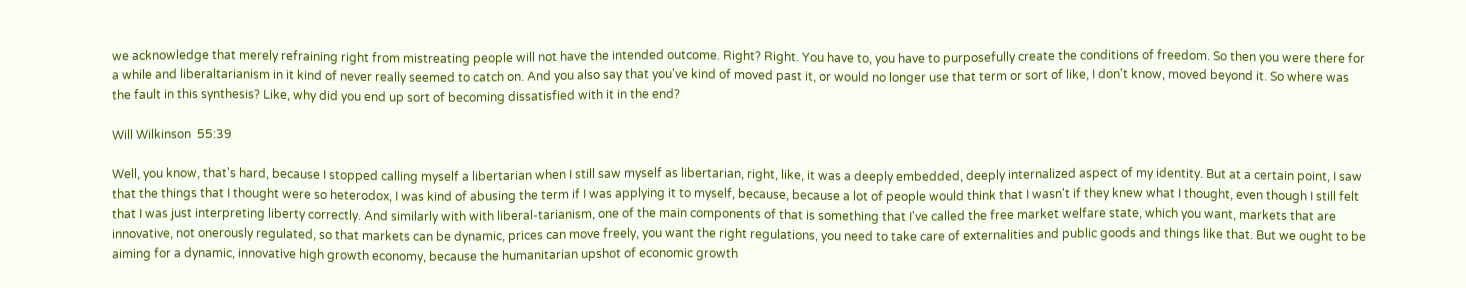we acknowledge that merely refraining right from mistreating people will not have the intended outcome. Right? Right. You have to, you have to purposefully create the conditions of freedom. So then you were there for a while and liberaltarianism in it kind of never really seemed to catch on. And you also say that you've kind of moved past it, or would no longer use that term or sort of like, I don't know, moved beyond it. So where was the fault in this synthesis? Like, why did you end up sort of becoming dissatisfied with it in the end?

Will Wilkinson  55:39

Well, you know, that's hard, because I stopped calling myself a libertarian when I still saw myself as libertarian, right, like, it was a deeply embedded, deeply internalized aspect of my identity. But at a certain point, I saw that the things that I thought were so heterodox, I was kind of abusing the term if I was applying it to myself, because, because a lot of people would think that I wasn't if they knew what I thought, even though I still felt that I was just interpreting liberty correctly. And similarly with with liberal-tarianism, one of the main components of that is something that I've called the free market welfare state, which you want, markets that are innovative, not onerously regulated, so that markets can be dynamic, prices can move freely, you want the right regulations, you need to take care of externalities and public goods and things like that. But we ought to be aiming for a dynamic, innovative high growth economy, because the humanitarian upshot of economic growth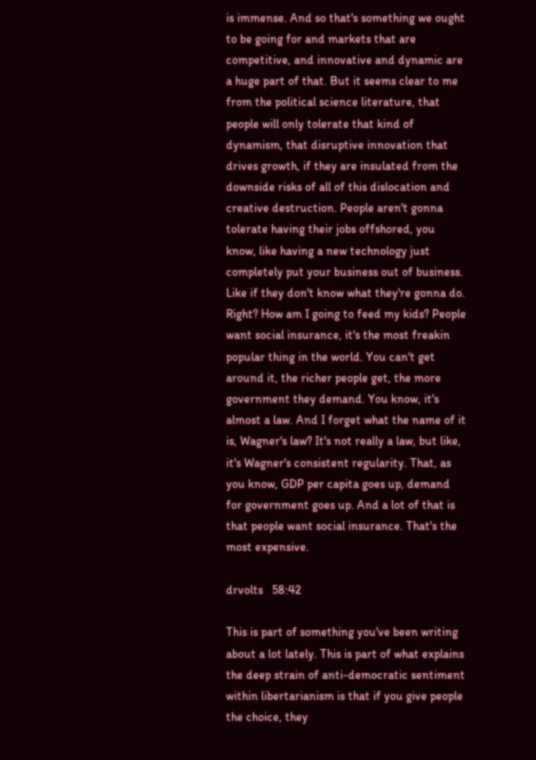is immense. And so that's something we ought to be going for and markets that are competitive, and innovative and dynamic are a huge part of that. But it seems clear to me from the political science literature, that people will only tolerate that kind of dynamism, that disruptive innovation that drives growth, if they are insulated from the downside risks of all of this dislocation and creative destruction. People aren't gonna tolerate having their jobs offshored, you know, like having a new technology just completely put your business out of business. Like if they don't know what they're gonna do. Right? How am I going to feed my kids? People want social insurance, it's the most freakin popular thing in the world. You can't get around it, the richer people get, the more government they demand. You know, it's almost a law. And I forget what the name of it is, Wagner's law? It's not really a law, but like, it's Wagner's consistent regularity. That, as you know, GDP per capita goes up, demand for government goes up. And a lot of that is that people want social insurance. That's the most expensive.

drvolts   58:42

This is part of something you've been writing about a lot lately. This is part of what explains the deep strain of anti-democratic sentiment within libertarianism is that if you give people the choice, they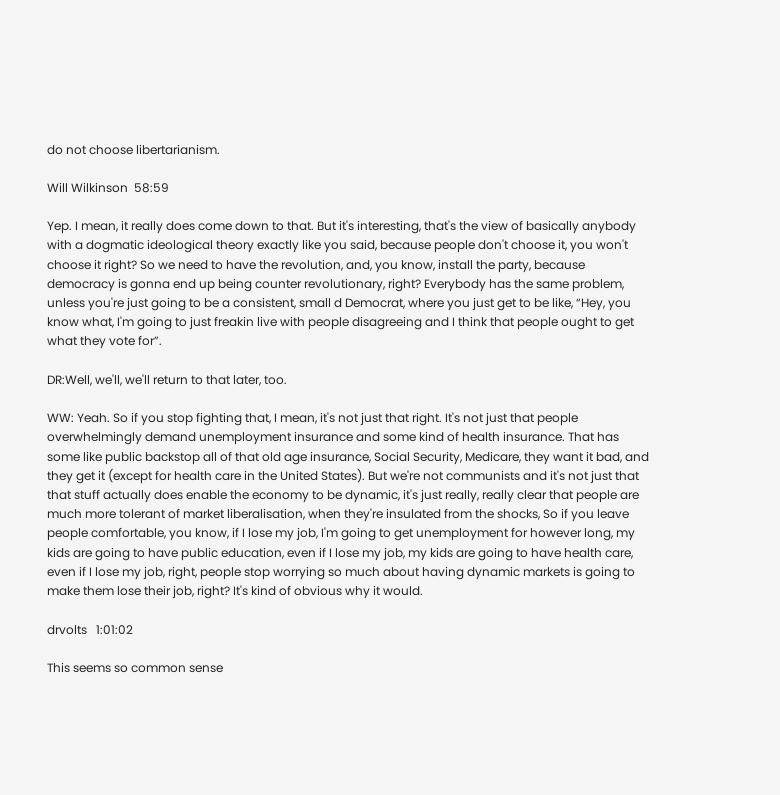do not choose libertarianism.

Will Wilkinson  58:59

Yep. I mean, it really does come down to that. But it's interesting, that's the view of basically anybody with a dogmatic ideological theory exactly like you said, because people don't choose it, you won't choose it right? So we need to have the revolution, and, you know, install the party, because democracy is gonna end up being counter revolutionary, right? Everybody has the same problem, unless you're just going to be a consistent, small d Democrat, where you just get to be like, “Hey, you know what, I'm going to just freakin live with people disagreeing and I think that people ought to get what they vote for”.

DR:Well, we'll, we'll return to that later, too.

WW: Yeah. So if you stop fighting that, I mean, it's not just that right. It's not just that people overwhelmingly demand unemployment insurance and some kind of health insurance. That has some like public backstop all of that old age insurance, Social Security, Medicare, they want it bad, and they get it (except for health care in the United States). But we're not communists and it's not just that that stuff actually does enable the economy to be dynamic, it's just really, really clear that people are much more tolerant of market liberalisation, when they're insulated from the shocks, So if you leave people comfortable, you know, if I lose my job, I'm going to get unemployment for however long, my kids are going to have public education, even if I lose my job, my kids are going to have health care, even if I lose my job, right, people stop worrying so much about having dynamic markets is going to make them lose their job, right? It's kind of obvious why it would.

drvolts   1:01:02

This seems so common sense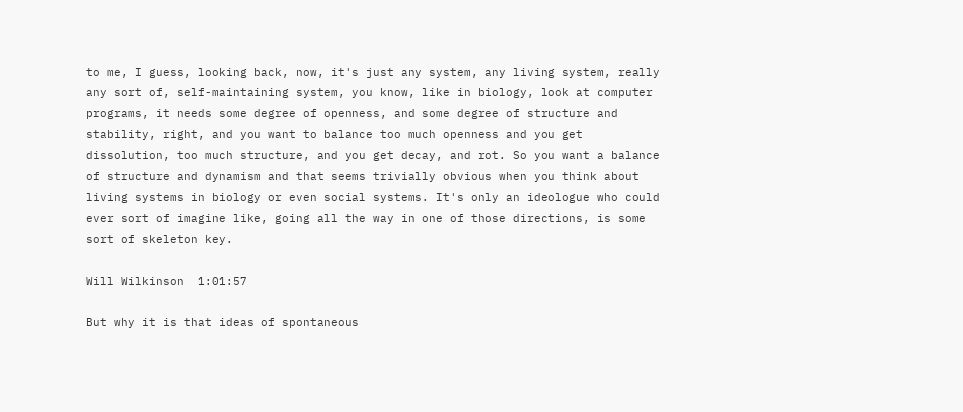to me, I guess, looking back, now, it's just any system, any living system, really any sort of, self-maintaining system, you know, like in biology, look at computer programs, it needs some degree of openness, and some degree of structure and stability, right, and you want to balance too much openness and you get dissolution, too much structure, and you get decay, and rot. So you want a balance of structure and dynamism and that seems trivially obvious when you think about living systems in biology or even social systems. It's only an ideologue who could ever sort of imagine like, going all the way in one of those directions, is some sort of skeleton key.

Will Wilkinson  1:01:57

But why it is that ideas of spontaneous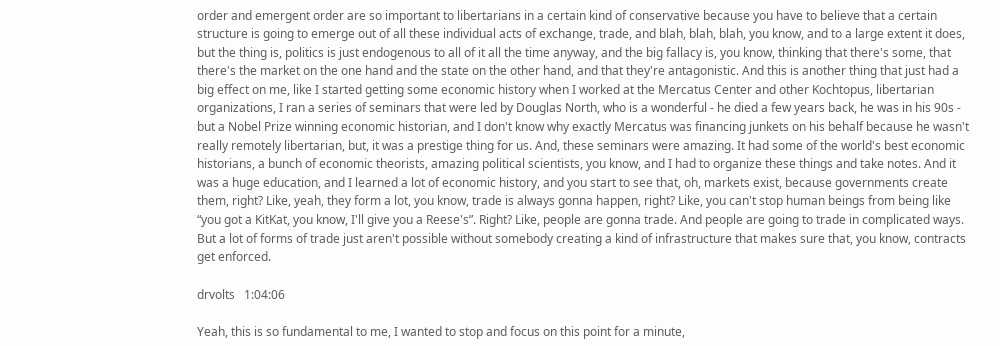order and emergent order are so important to libertarians in a certain kind of conservative because you have to believe that a certain structure is going to emerge out of all these individual acts of exchange, trade, and blah, blah, blah, you know, and to a large extent it does, but the thing is, politics is just endogenous to all of it all the time anyway, and the big fallacy is, you know, thinking that there's some, that there's the market on the one hand and the state on the other hand, and that they're antagonistic. And this is another thing that just had a big effect on me, like I started getting some economic history when I worked at the Mercatus Center and other Kochtopus, libertarian organizations, I ran a series of seminars that were led by Douglas North, who is a wonderful - he died a few years back, he was in his 90s - but a Nobel Prize winning economic historian, and I don't know why exactly Mercatus was financing junkets on his behalf because he wasn't really remotely libertarian, but, it was a prestige thing for us. And, these seminars were amazing. It had some of the world's best economic historians, a bunch of economic theorists, amazing political scientists, you know, and I had to organize these things and take notes. And it was a huge education, and I learned a lot of economic history, and you start to see that, oh, markets exist, because governments create them, right? Like, yeah, they form a lot, you know, trade is always gonna happen, right? Like, you can't stop human beings from being like “you got a KitKat, you know, I'll give you a Reese's”. Right? Like, people are gonna trade. And people are going to trade in complicated ways. But a lot of forms of trade just aren't possible without somebody creating a kind of infrastructure that makes sure that, you know, contracts get enforced.

drvolts   1:04:06

Yeah, this is so fundamental to me, I wanted to stop and focus on this point for a minute,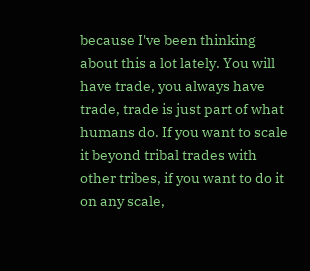because I've been thinking about this a lot lately. You will have trade, you always have trade, trade is just part of what humans do. If you want to scale it beyond tribal trades with other tribes, if you want to do it on any scale,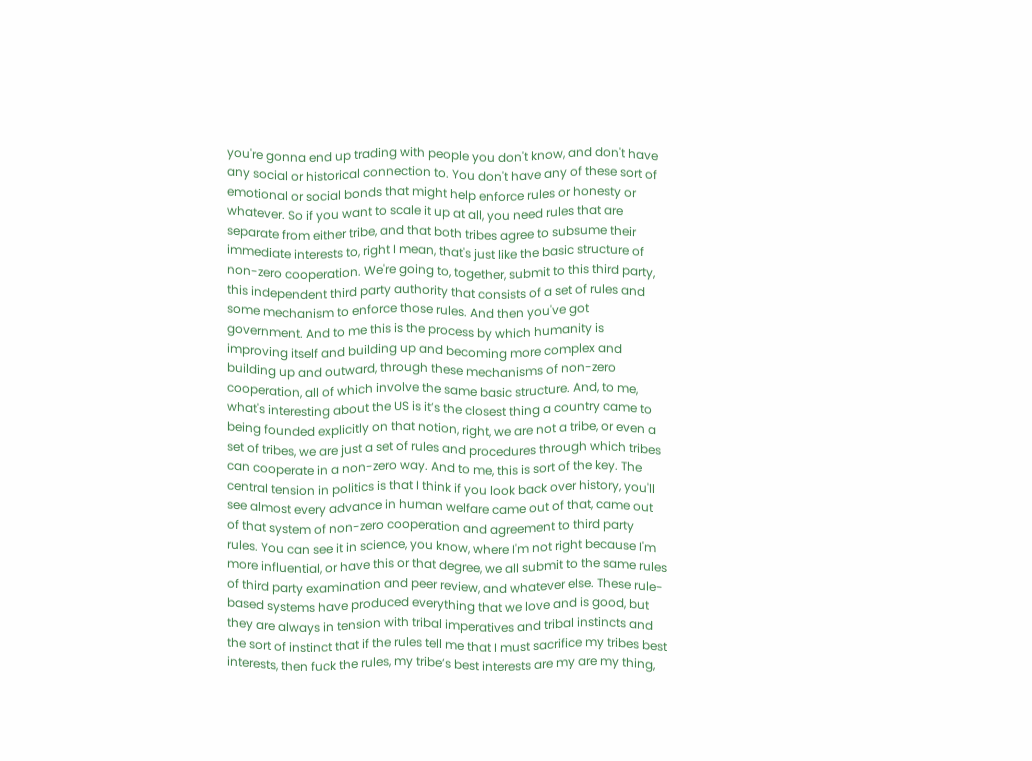you're gonna end up trading with people you don't know, and don't have any social or historical connection to. You don't have any of these sort of emotional or social bonds that might help enforce rules or honesty or whatever. So if you want to scale it up at all, you need rules that are separate from either tribe, and that both tribes agree to subsume their immediate interests to, right I mean, that's just like the basic structure of non-zero cooperation. We're going to, together, submit to this third party, this independent third party authority that consists of a set of rules and some mechanism to enforce those rules. And then you've got government. And to me this is the process by which humanity is improving itself and building up and becoming more complex and building up and outward, through these mechanisms of non-zero cooperation, all of which involve the same basic structure. And, to me, what's interesting about the US is it’s the closest thing a country came to being founded explicitly on that notion, right, we are not a tribe, or even a set of tribes, we are just a set of rules and procedures through which tribes can cooperate in a non-zero way. And to me, this is sort of the key. The central tension in politics is that I think if you look back over history, you'll see almost every advance in human welfare came out of that, came out of that system of non-zero cooperation and agreement to third party rules. You can see it in science, you know, where I'm not right because I'm more influential, or have this or that degree, we all submit to the same rules of third party examination and peer review, and whatever else. These rule-based systems have produced everything that we love and is good, but they are always in tension with tribal imperatives and tribal instincts and the sort of instinct that if the rules tell me that I must sacrifice my tribes best interests, then fuck the rules, my tribe’s best interests are my are my thing,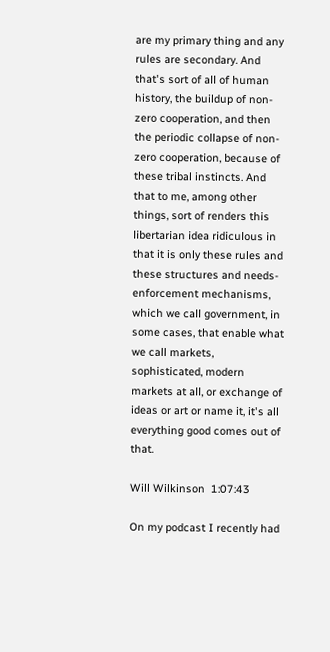are my primary thing and any rules are secondary. And that's sort of all of human history, the buildup of non-zero cooperation, and then the periodic collapse of non-zero cooperation, because of these tribal instincts. And that to me, among other things, sort of renders this libertarian idea ridiculous in that it is only these rules and these structures and needs-enforcement mechanisms, which we call government, in some cases, that enable what we call markets, sophisticated, modern markets at all, or exchange of ideas or art or name it, it's all everything good comes out of that.

Will Wilkinson  1:07:43

On my podcast I recently had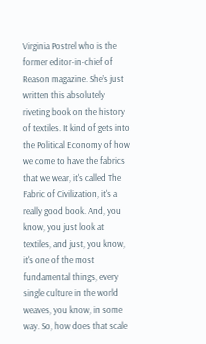Virginia Postrel who is the former editor-in-chief of Reason magazine. She’s just written this absolutely riveting book on the history of textiles. It kind of gets into the Political Economy of how we come to have the fabrics that we wear, it's called The Fabric of Civilization, it's a really good book. And, you know, you just look at textiles, and just, you know, it's one of the most fundamental things, every single culture in the world weaves, you know, in some way. So, how does that scale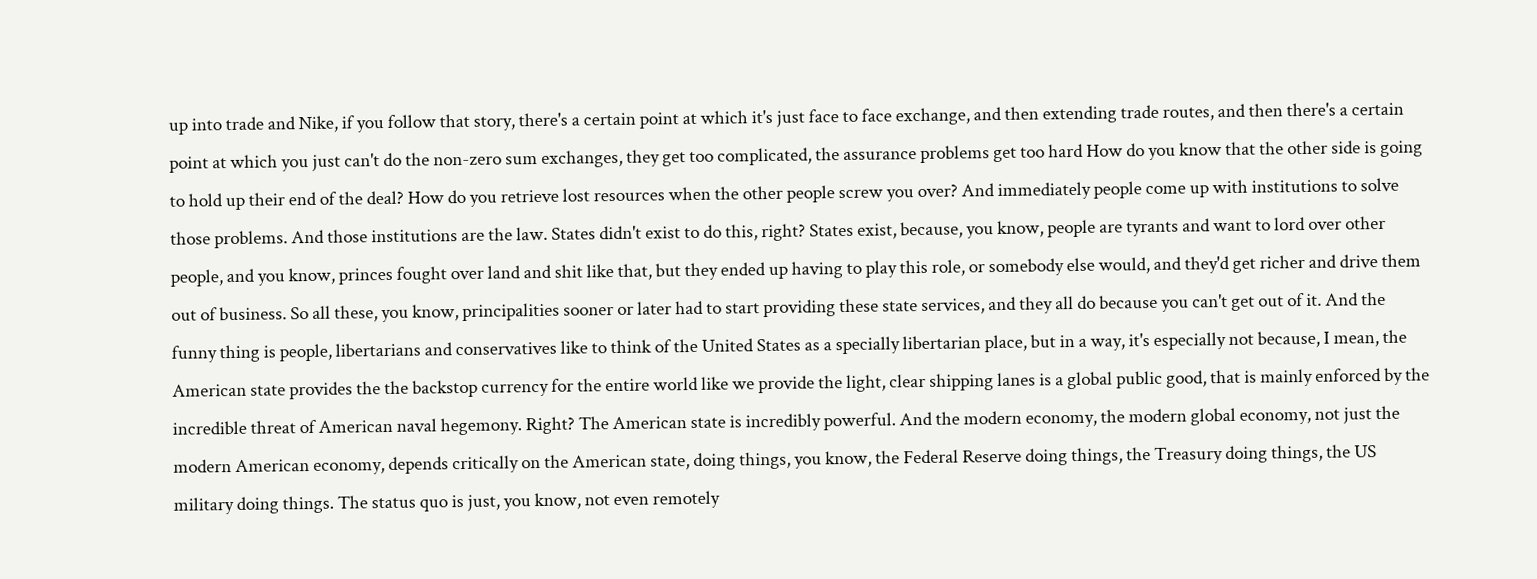up into trade and Nike, if you follow that story, there's a certain point at which it's just face to face exchange, and then extending trade routes, and then there's a certain point at which you just can't do the non-zero sum exchanges, they get too complicated, the assurance problems get too hard How do you know that the other side is going to hold up their end of the deal? How do you retrieve lost resources when the other people screw you over? And immediately people come up with institutions to solve those problems. And those institutions are the law. States didn't exist to do this, right? States exist, because, you know, people are tyrants and want to lord over other people, and you know, princes fought over land and shit like that, but they ended up having to play this role, or somebody else would, and they'd get richer and drive them out of business. So all these, you know, principalities sooner or later had to start providing these state services, and they all do because you can't get out of it. And the funny thing is people, libertarians and conservatives like to think of the United States as a specially libertarian place, but in a way, it's especially not because, I mean, the American state provides the the backstop currency for the entire world like we provide the light, clear shipping lanes is a global public good, that is mainly enforced by the incredible threat of American naval hegemony. Right? The American state is incredibly powerful. And the modern economy, the modern global economy, not just the modern American economy, depends critically on the American state, doing things, you know, the Federal Reserve doing things, the Treasury doing things, the US military doing things. The status quo is just, you know, not even remotely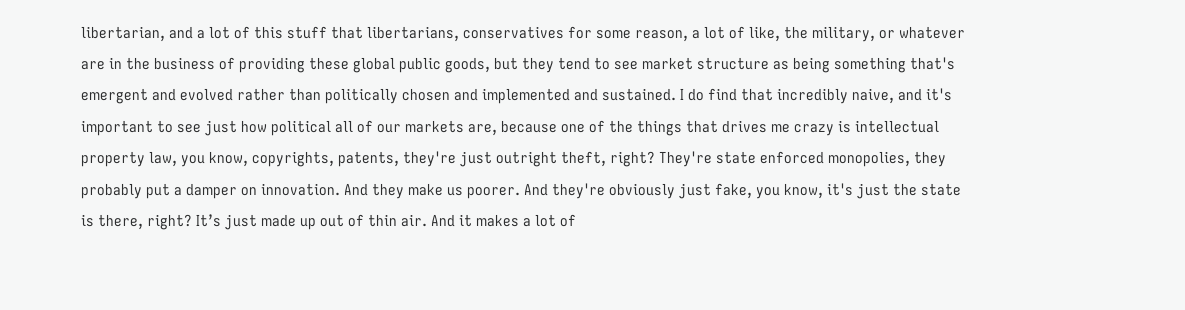libertarian, and a lot of this stuff that libertarians, conservatives for some reason, a lot of like, the military, or whatever are in the business of providing these global public goods, but they tend to see market structure as being something that's emergent and evolved rather than politically chosen and implemented and sustained. I do find that incredibly naive, and it's important to see just how political all of our markets are, because one of the things that drives me crazy is intellectual property law, you know, copyrights, patents, they're just outright theft, right? They're state enforced monopolies, they probably put a damper on innovation. And they make us poorer. And they're obviously just fake, you know, it's just the state is there, right? It’s just made up out of thin air. And it makes a lot of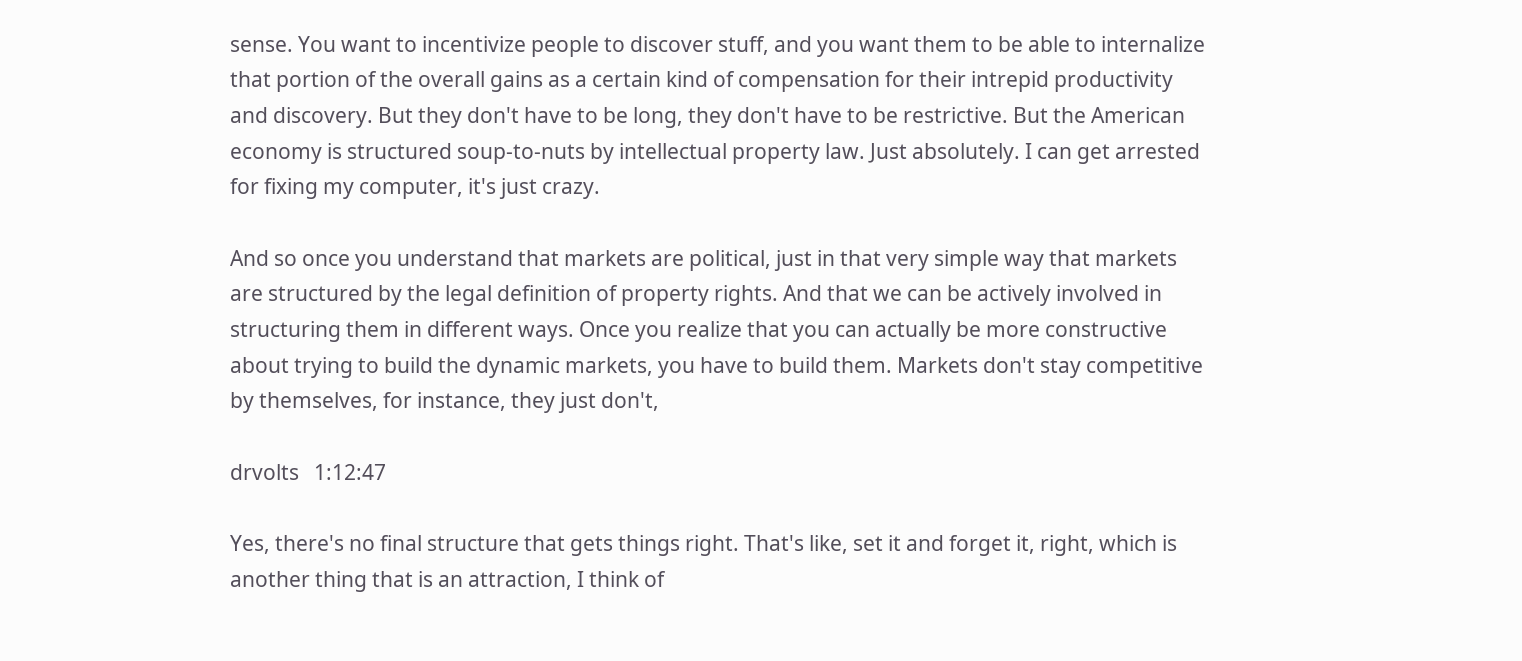sense. You want to incentivize people to discover stuff, and you want them to be able to internalize that portion of the overall gains as a certain kind of compensation for their intrepid productivity and discovery. But they don't have to be long, they don't have to be restrictive. But the American economy is structured soup-to-nuts by intellectual property law. Just absolutely. I can get arrested for fixing my computer, it's just crazy.

And so once you understand that markets are political, just in that very simple way that markets are structured by the legal definition of property rights. And that we can be actively involved in structuring them in different ways. Once you realize that you can actually be more constructive about trying to build the dynamic markets, you have to build them. Markets don't stay competitive by themselves, for instance, they just don't,

drvolts   1:12:47

Yes, there's no final structure that gets things right. That's like, set it and forget it, right, which is another thing that is an attraction, I think of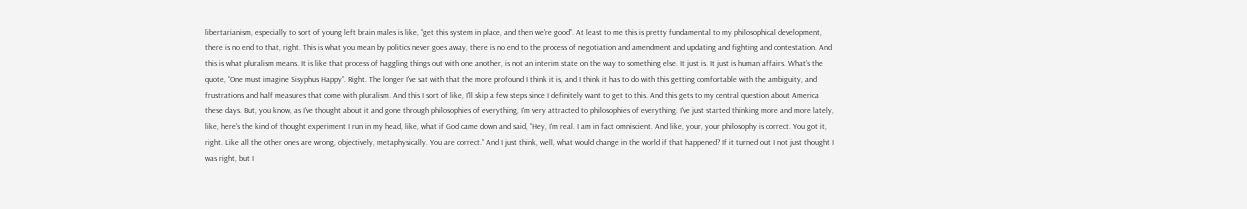libertarianism, especially to sort of young left brain males is like, “get this system in place, and then we're good”. At least to me this is pretty fundamental to my philosophical development, there is no end to that, right. This is what you mean by politics never goes away, there is no end to the process of negotiation and amendment and updating and fighting and contestation. And this is what pluralism means. It is like that process of haggling things out with one another, is not an interim state on the way to something else. It just is. It just is human affairs. What’s the quote, “One must imagine Sisyphus Happy”. Right. The longer I've sat with that the more profound I think it is, and I think it has to do with this getting comfortable with the ambiguity, and frustrations and half measures that come with pluralism. And this I sort of like, I'll skip a few steps since I definitely want to get to this. And this gets to my central question about America these days. But, you know, as I've thought about it and gone through philosophies of everything, I'm very attracted to philosophies of everything. I've just started thinking more and more lately, like, here's the kind of thought experiment I run in my head, like, what if God came down and said, “Hey, I'm real. I am in fact omniscient. And like, your, your philosophy is correct. You got it, right. Like all the other ones are wrong, objectively, metaphysically. You are correct.” And I just think, well, what would change in the world if that happened? If it turned out I not just thought I was right, but I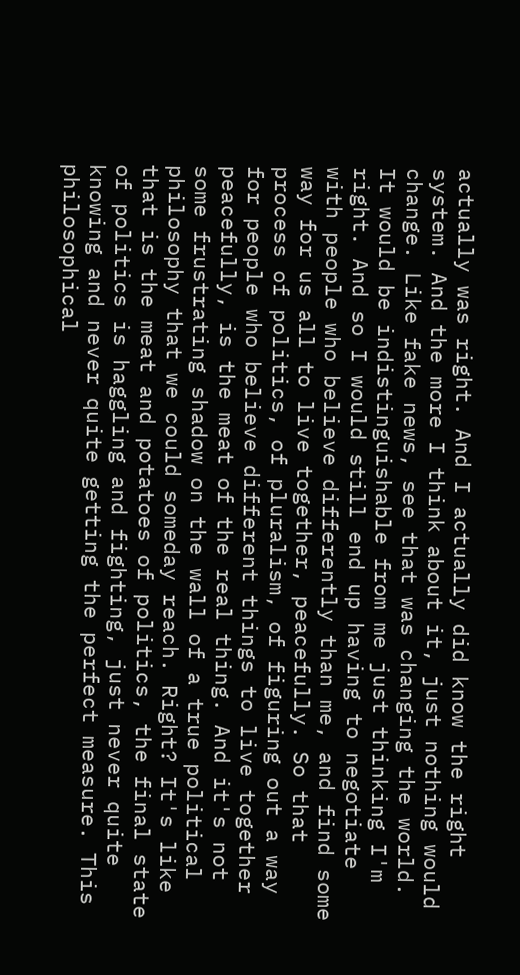actually was right. And I actually did know the right system. And the more I think about it, just nothing would change. Like fake news, see that was changing the world. It would be indistinguishable from me just thinking I'm right. And so I would still end up having to negotiate with people who believe differently than me, and find some way for us all to live together, peacefully. So that process of politics, of pluralism, of figuring out a way for people who believe different things to live together peacefully, is the meat of the real thing. And it's not some frustrating shadow on the wall of a true political philosophy that we could someday reach. Right? It's like that is the meat and potatoes of politics, the final state of politics is haggling and fighting, just never quite knowing and never quite getting the perfect measure. This philosophical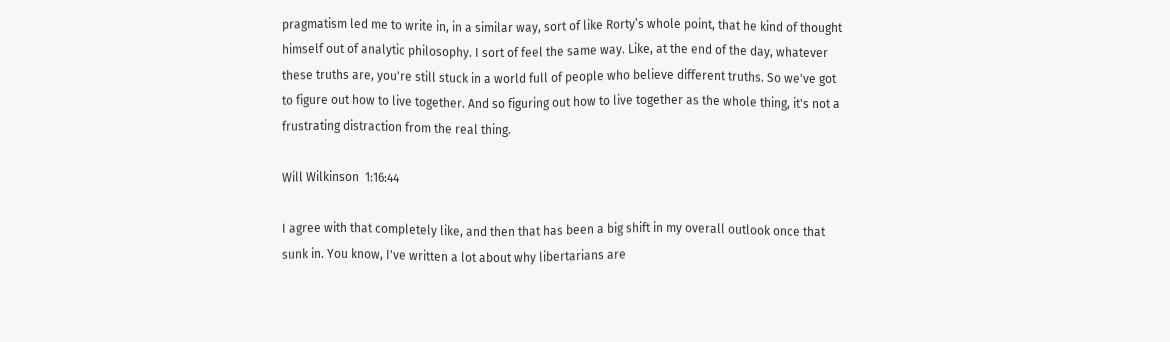pragmatism led me to write in, in a similar way, sort of like Rorty’s whole point, that he kind of thought himself out of analytic philosophy. I sort of feel the same way. Like, at the end of the day, whatever these truths are, you're still stuck in a world full of people who believe different truths. So we've got to figure out how to live together. And so figuring out how to live together as the whole thing, it's not a frustrating distraction from the real thing.

Will Wilkinson  1:16:44

I agree with that completely like, and then that has been a big shift in my overall outlook once that sunk in. You know, I've written a lot about why libertarians are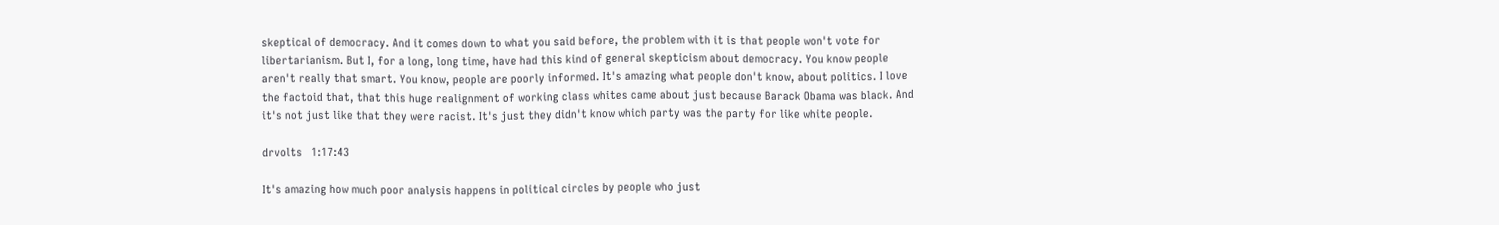skeptical of democracy. And it comes down to what you said before, the problem with it is that people won't vote for libertarianism. But I, for a long, long time, have had this kind of general skepticism about democracy. You know people aren't really that smart. You know, people are poorly informed. It's amazing what people don't know, about politics. I love the factoid that, that this huge realignment of working class whites came about just because Barack Obama was black. And it's not just like that they were racist. It's just they didn't know which party was the party for like white people.

drvolts   1:17:43

It's amazing how much poor analysis happens in political circles by people who just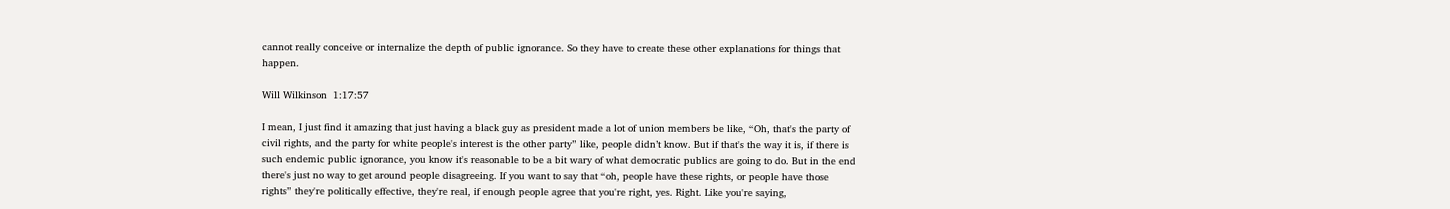cannot really conceive or internalize the depth of public ignorance. So they have to create these other explanations for things that happen.

Will Wilkinson  1:17:57

I mean, I just find it amazing that just having a black guy as president made a lot of union members be like, “Oh, that's the party of civil rights, and the party for white people's interest is the other party” like, people didn’t know. But if that's the way it is, if there is such endemic public ignorance, you know it's reasonable to be a bit wary of what democratic publics are going to do. But in the end there's just no way to get around people disagreeing. If you want to say that “oh, people have these rights, or people have those rights” they're politically effective, they're real, if enough people agree that you're right, yes. Right. Like you're saying,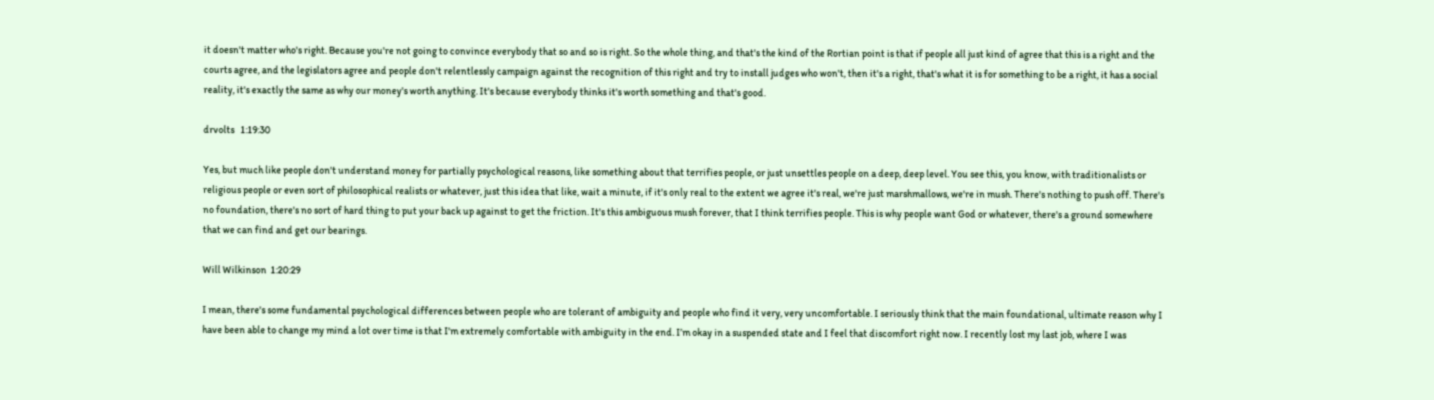it doesn't matter who's right. Because you're not going to convince everybody that so and so is right. So the whole thing, and that's the kind of the Rortian point is that if people all just kind of agree that this is a right and the courts agree, and the legislators agree and people don't relentlessly campaign against the recognition of this right and try to install judges who won't, then it's a right, that's what it is for something to be a right, it has a social reality, it's exactly the same as why our money's worth anything. It's because everybody thinks it's worth something and that's good.

drvolts   1:19:30

Yes, but much like people don't understand money for partially psychological reasons, like something about that terrifies people, or just unsettles people on a deep, deep level. You see this, you know, with traditionalists or religious people or even sort of philosophical realists or whatever, just this idea that like, wait a minute, if it's only real to the extent we agree it's real, we're just marshmallows, we're in mush. There's nothing to push off. There's no foundation, there's no sort of hard thing to put your back up against to get the friction. It's this ambiguous mush forever, that I think terrifies people. This is why people want God or whatever, there's a ground somewhere that we can find and get our bearings.

Will Wilkinson  1:20:29

I mean, there's some fundamental psychological differences between people who are tolerant of ambiguity and people who find it very, very uncomfortable. I seriously think that the main foundational, ultimate reason why I have been able to change my mind a lot over time is that I'm extremely comfortable with ambiguity in the end. I’m okay in a suspended state and I feel that discomfort right now. I recently lost my last job, where I was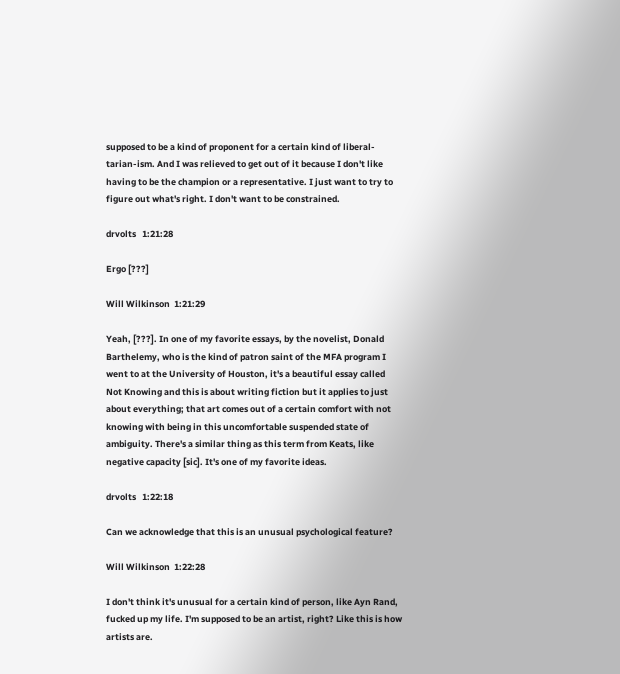supposed to be a kind of proponent for a certain kind of liberal-tarian-ism. And I was relieved to get out of it because I don't like having to be the champion or a representative. I just want to try to figure out what's right. I don't want to be constrained.

drvolts   1:21:28

Ergo [???]

Will Wilkinson  1:21:29

Yeah, [???]. In one of my favorite essays, by the novelist, Donald Barthelemy, who is the kind of patron saint of the MFA program I went to at the University of Houston, it's a beautiful essay called Not Knowing and this is about writing fiction but it applies to just about everything; that art comes out of a certain comfort with not knowing with being in this uncomfortable suspended state of ambiguity. There's a similar thing as this term from Keats, like negative capacity [sic]. It's one of my favorite ideas.

drvolts   1:22:18

Can we acknowledge that this is an unusual psychological feature?

Will Wilkinson  1:22:28

I don't think it's unusual for a certain kind of person, like Ayn Rand, fucked up my life. I'm supposed to be an artist, right? Like this is how artists are.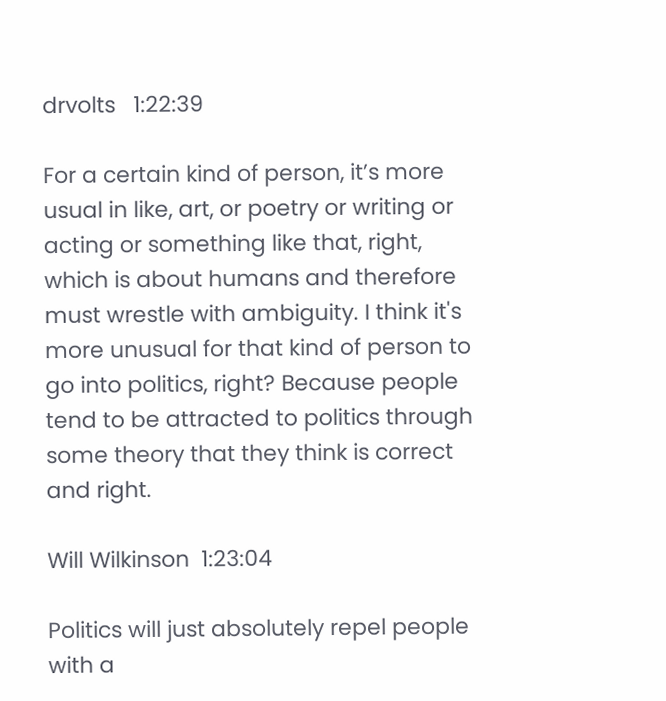drvolts   1:22:39

For a certain kind of person, it’s more usual in like, art, or poetry or writing or acting or something like that, right, which is about humans and therefore must wrestle with ambiguity. I think it's more unusual for that kind of person to go into politics, right? Because people tend to be attracted to politics through some theory that they think is correct and right.

Will Wilkinson  1:23:04

Politics will just absolutely repel people with a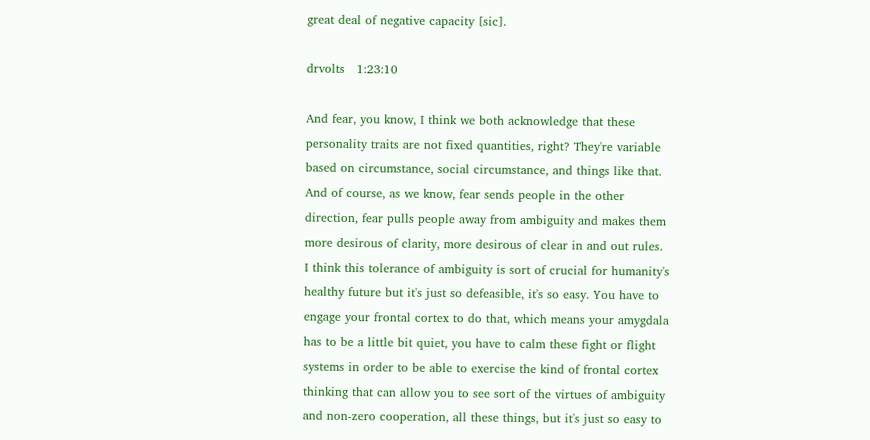great deal of negative capacity [sic].

drvolts   1:23:10

And fear, you know, I think we both acknowledge that these personality traits are not fixed quantities, right? They're variable based on circumstance, social circumstance, and things like that. And of course, as we know, fear sends people in the other direction, fear pulls people away from ambiguity and makes them more desirous of clarity, more desirous of clear in and out rules. I think this tolerance of ambiguity is sort of crucial for humanity's healthy future but it's just so defeasible, it's so easy. You have to engage your frontal cortex to do that, which means your amygdala has to be a little bit quiet, you have to calm these fight or flight systems in order to be able to exercise the kind of frontal cortex thinking that can allow you to see sort of the virtues of ambiguity and non-zero cooperation, all these things, but it's just so easy to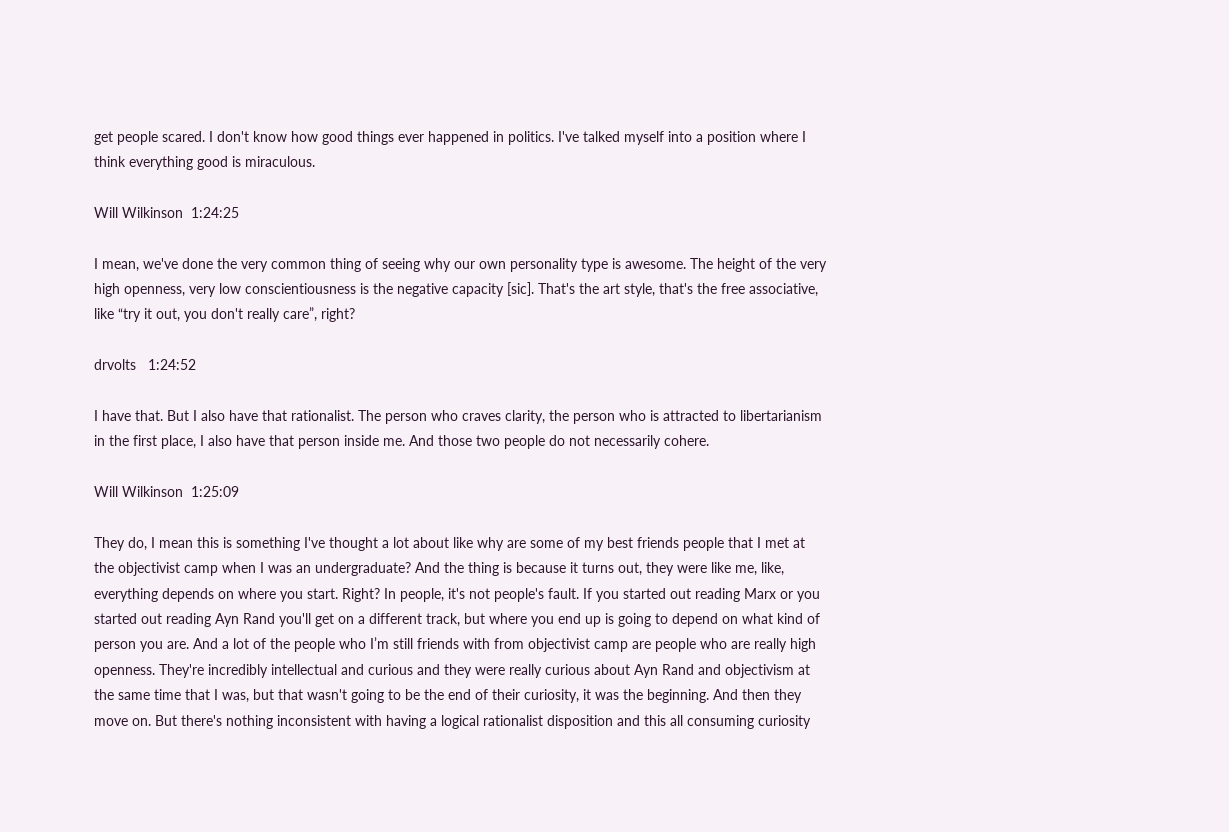get people scared. I don't know how good things ever happened in politics. I've talked myself into a position where I think everything good is miraculous.

Will Wilkinson  1:24:25

I mean, we've done the very common thing of seeing why our own personality type is awesome. The height of the very high openness, very low conscientiousness is the negative capacity [sic]. That's the art style, that's the free associative, like “try it out, you don't really care”, right?

drvolts   1:24:52

I have that. But I also have that rationalist. The person who craves clarity, the person who is attracted to libertarianism in the first place, I also have that person inside me. And those two people do not necessarily cohere.

Will Wilkinson  1:25:09

They do, I mean this is something I've thought a lot about like why are some of my best friends people that I met at the objectivist camp when I was an undergraduate? And the thing is because it turns out, they were like me, like, everything depends on where you start. Right? In people, it's not people's fault. If you started out reading Marx or you started out reading Ayn Rand you'll get on a different track, but where you end up is going to depend on what kind of person you are. And a lot of the people who I’m still friends with from objectivist camp are people who are really high openness. They're incredibly intellectual and curious and they were really curious about Ayn Rand and objectivism at the same time that I was, but that wasn't going to be the end of their curiosity, it was the beginning. And then they move on. But there's nothing inconsistent with having a logical rationalist disposition and this all consuming curiosity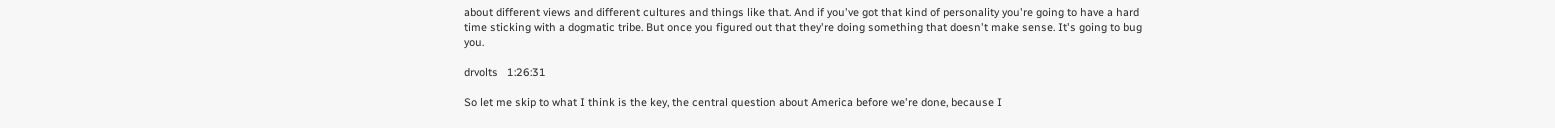about different views and different cultures and things like that. And if you've got that kind of personality you're going to have a hard time sticking with a dogmatic tribe. But once you figured out that they're doing something that doesn't make sense. It's going to bug you.

drvolts   1:26:31

So let me skip to what I think is the key, the central question about America before we're done, because I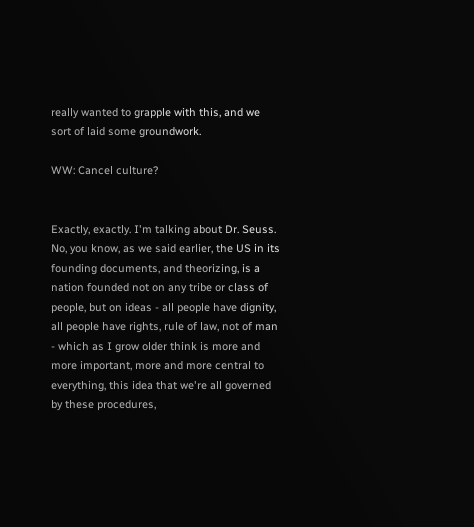really wanted to grapple with this, and we sort of laid some groundwork.

WW: Cancel culture?


Exactly, exactly. I'm talking about Dr. Seuss. No, you know, as we said earlier, the US in its founding documents, and theorizing, is a nation founded not on any tribe or class of people, but on ideas - all people have dignity, all people have rights, rule of law, not of man - which as I grow older think is more and more important, more and more central to everything, this idea that we're all governed by these procedures,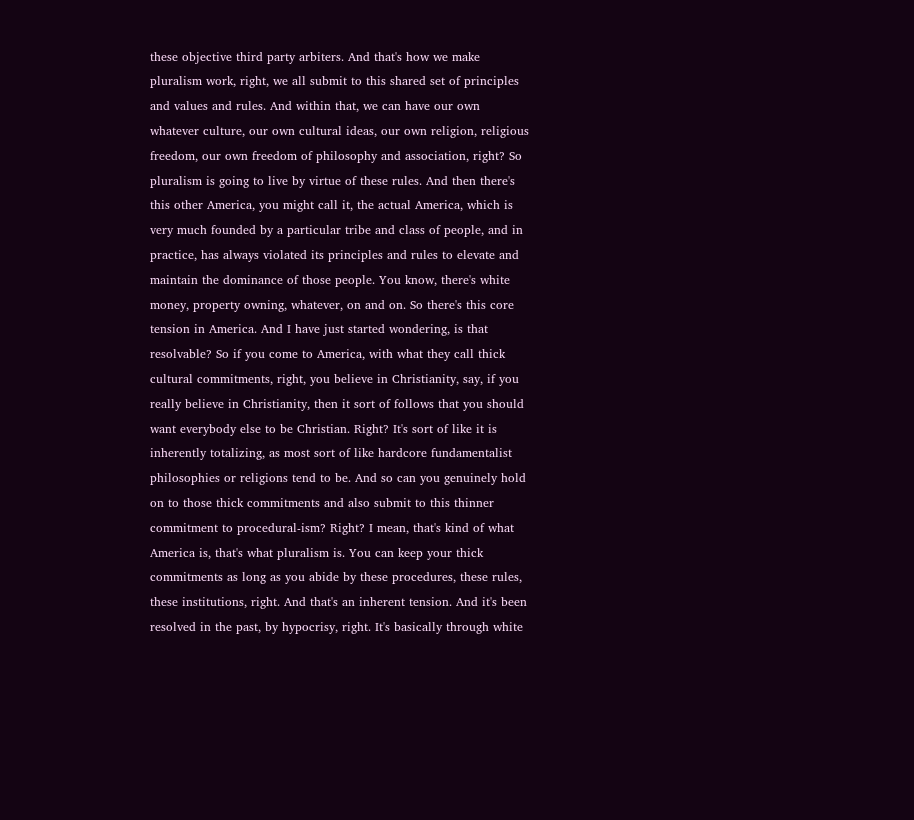these objective third party arbiters. And that's how we make pluralism work, right, we all submit to this shared set of principles and values and rules. And within that, we can have our own whatever culture, our own cultural ideas, our own religion, religious freedom, our own freedom of philosophy and association, right? So pluralism is going to live by virtue of these rules. And then there's this other America, you might call it, the actual America, which is very much founded by a particular tribe and class of people, and in practice, has always violated its principles and rules to elevate and maintain the dominance of those people. You know, there's white money, property owning, whatever, on and on. So there's this core tension in America. And I have just started wondering, is that resolvable? So if you come to America, with what they call thick cultural commitments, right, you believe in Christianity, say, if you really believe in Christianity, then it sort of follows that you should want everybody else to be Christian. Right? It's sort of like it is inherently totalizing, as most sort of like hardcore fundamentalist philosophies or religions tend to be. And so can you genuinely hold on to those thick commitments and also submit to this thinner commitment to procedural-ism? Right? I mean, that's kind of what America is, that's what pluralism is. You can keep your thick commitments as long as you abide by these procedures, these rules, these institutions, right. And that's an inherent tension. And it's been resolved in the past, by hypocrisy, right. It's basically through white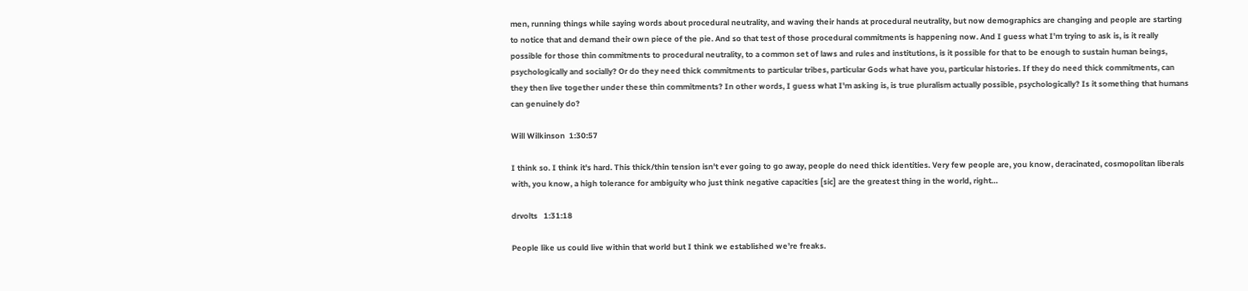men, running things while saying words about procedural neutrality, and waving their hands at procedural neutrality, but now demographics are changing and people are starting to notice that and demand their own piece of the pie. And so that test of those procedural commitments is happening now. And I guess what I'm trying to ask is, is it really possible for those thin commitments to procedural neutrality, to a common set of laws and rules and institutions, is it possible for that to be enough to sustain human beings, psychologically and socially? Or do they need thick commitments to particular tribes, particular Gods what have you, particular histories. If they do need thick commitments, can they then live together under these thin commitments? In other words, I guess what I'm asking is, is true pluralism actually possible, psychologically? Is it something that humans can genuinely do?

Will Wilkinson  1:30:57

I think so. I think it's hard. This thick/thin tension isn't ever going to go away, people do need thick identities. Very few people are, you know, deracinated, cosmopolitan liberals with, you know, a high tolerance for ambiguity who just think negative capacities [sic] are the greatest thing in the world, right…

drvolts   1:31:18

People like us could live within that world but I think we established we’re freaks.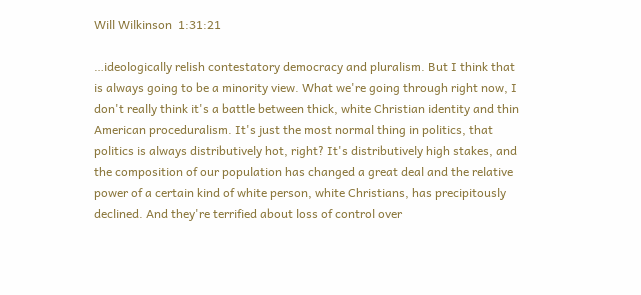Will Wilkinson  1:31:21

…ideologically relish contestatory democracy and pluralism. But I think that is always going to be a minority view. What we're going through right now, I don't really think it's a battle between thick, white Christian identity and thin American proceduralism. It's just the most normal thing in politics, that politics is always distributively hot, right? It's distributively high stakes, and the composition of our population has changed a great deal and the relative power of a certain kind of white person, white Christians, has precipitously declined. And they're terrified about loss of control over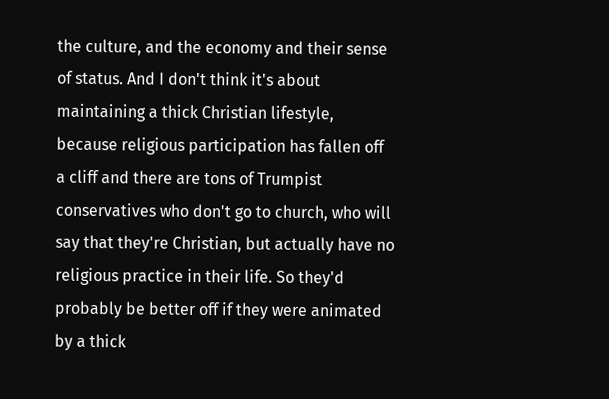the culture, and the economy and their sense of status. And I don't think it's about maintaining a thick Christian lifestyle, because religious participation has fallen off a cliff and there are tons of Trumpist conservatives who don't go to church, who will say that they're Christian, but actually have no religious practice in their life. So they'd probably be better off if they were animated by a thick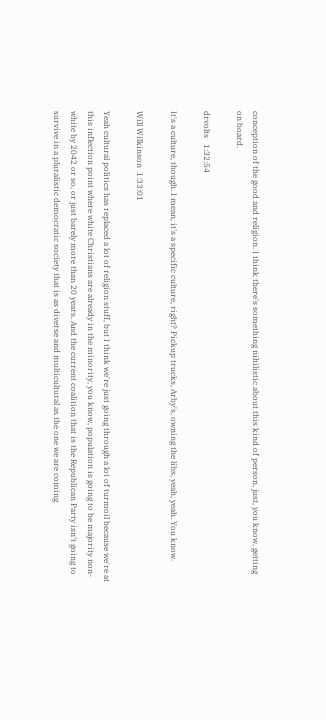conception of the good and religion. I think there's something nihilistic about this kind of person, just, you know, getting on board.

drvolts   1:32:54

It's a culture, though. I mean, it's a specific culture, right? Pickup trucks, Arby's, owning the libs, yeah, yeah. You know.

Will Wilkinson  1:33:01

Yeah cultural politics has replaced a lot of religion stuff, but I think we're just going through a lot of turmoil because we're at this inflection point where white Christians are already in the minority, you know, population is going to be majority non-white by 2042 or so, or just barely more than 20 years. And the current coalition that is the Republican Party isn't going to survive in a pluralistic democratic society that is as diverse and multicultural as the one we are coming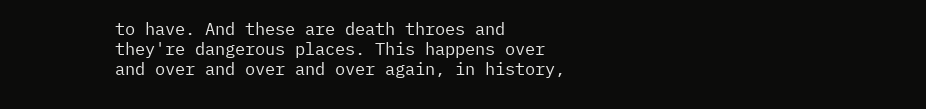to have. And these are death throes and they're dangerous places. This happens over and over and over and over again, in history,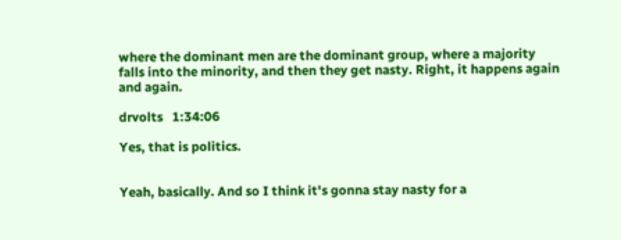where the dominant men are the dominant group, where a majority falls into the minority, and then they get nasty. Right, it happens again and again.

drvolts   1:34:06

Yes, that is politics.


Yeah, basically. And so I think it's gonna stay nasty for a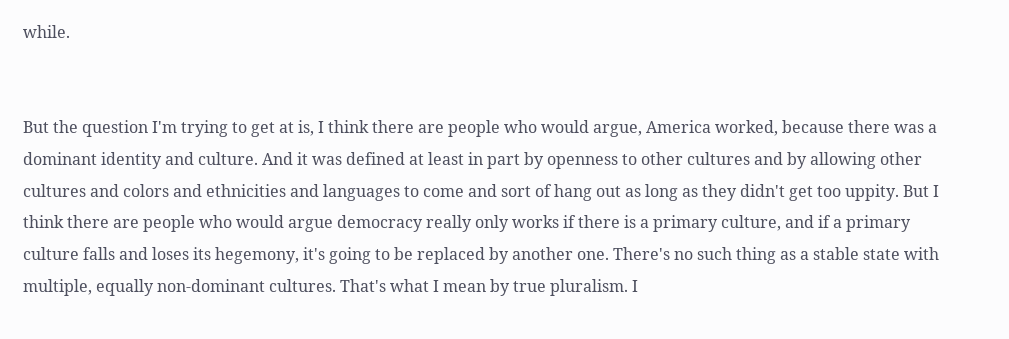while.


But the question I'm trying to get at is, I think there are people who would argue, America worked, because there was a dominant identity and culture. And it was defined at least in part by openness to other cultures and by allowing other cultures and colors and ethnicities and languages to come and sort of hang out as long as they didn't get too uppity. But I think there are people who would argue democracy really only works if there is a primary culture, and if a primary culture falls and loses its hegemony, it's going to be replaced by another one. There's no such thing as a stable state with multiple, equally non-dominant cultures. That's what I mean by true pluralism. I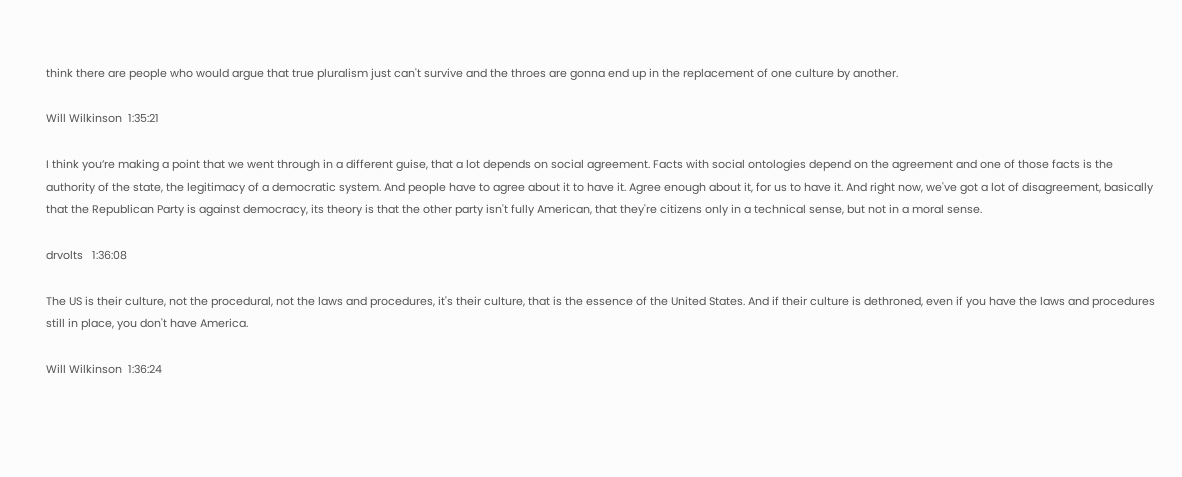think there are people who would argue that true pluralism just can't survive and the throes are gonna end up in the replacement of one culture by another.

Will Wilkinson  1:35:21

I think you’re making a point that we went through in a different guise, that a lot depends on social agreement. Facts with social ontologies depend on the agreement and one of those facts is the authority of the state, the legitimacy of a democratic system. And people have to agree about it to have it. Agree enough about it, for us to have it. And right now, we've got a lot of disagreement, basically that the Republican Party is against democracy, its theory is that the other party isn't fully American, that they're citizens only in a technical sense, but not in a moral sense.

drvolts   1:36:08

The US is their culture, not the procedural, not the laws and procedures, it's their culture, that is the essence of the United States. And if their culture is dethroned, even if you have the laws and procedures still in place, you don't have America.

Will Wilkinson  1:36:24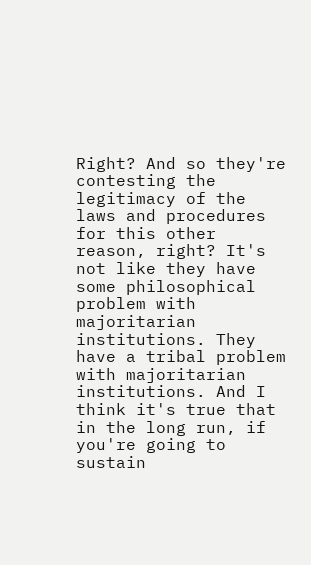Right? And so they're contesting the legitimacy of the laws and procedures for this other reason, right? It's not like they have some philosophical problem with majoritarian institutions. They have a tribal problem with majoritarian institutions. And I think it's true that in the long run, if you're going to sustain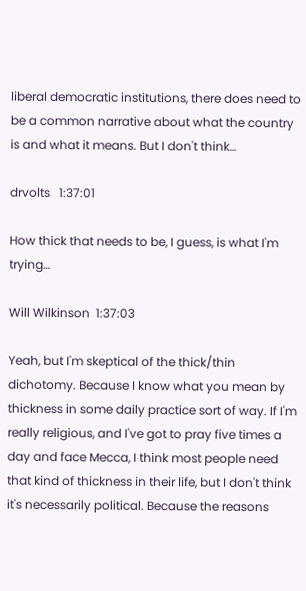liberal democratic institutions, there does need to be a common narrative about what the country is and what it means. But I don't think…

drvolts   1:37:01

How thick that needs to be, I guess, is what I'm trying…

Will Wilkinson  1:37:03

Yeah, but I'm skeptical of the thick/thin dichotomy. Because I know what you mean by thickness in some daily practice sort of way. If I'm really religious, and I've got to pray five times a day and face Mecca, I think most people need that kind of thickness in their life, but I don't think it's necessarily political. Because the reasons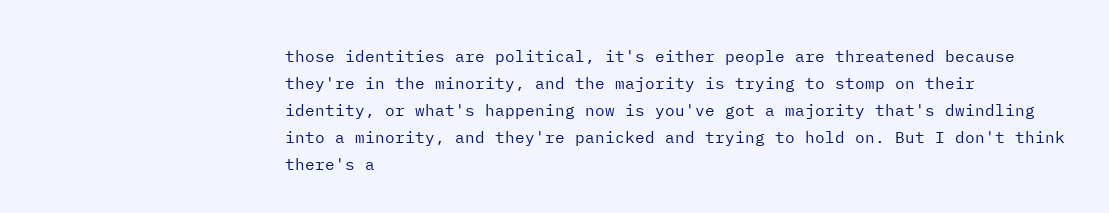those identities are political, it's either people are threatened because they're in the minority, and the majority is trying to stomp on their identity, or what's happening now is you've got a majority that's dwindling into a minority, and they're panicked and trying to hold on. But I don't think there's a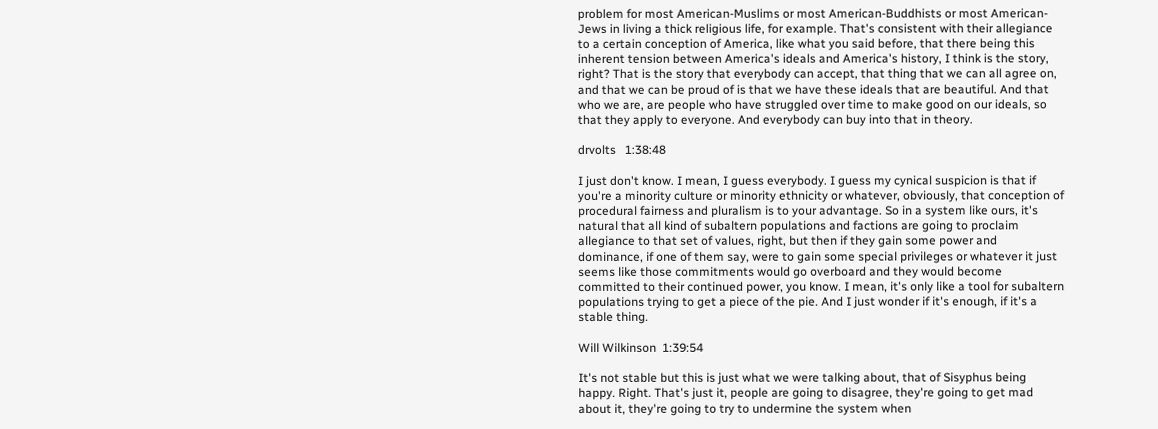problem for most American-Muslims or most American-Buddhists or most American-Jews in living a thick religious life, for example. That's consistent with their allegiance to a certain conception of America, like what you said before, that there being this inherent tension between America's ideals and America's history, I think is the story, right? That is the story that everybody can accept, that thing that we can all agree on, and that we can be proud of is that we have these ideals that are beautiful. And that who we are, are people who have struggled over time to make good on our ideals, so that they apply to everyone. And everybody can buy into that in theory.

drvolts   1:38:48

I just don't know. I mean, I guess everybody. I guess my cynical suspicion is that if you're a minority culture or minority ethnicity or whatever, obviously, that conception of procedural fairness and pluralism is to your advantage. So in a system like ours, it's natural that all kind of subaltern populations and factions are going to proclaim allegiance to that set of values, right, but then if they gain some power and dominance, if one of them say, were to gain some special privileges or whatever it just seems like those commitments would go overboard and they would become committed to their continued power, you know. I mean, it's only like a tool for subaltern populations trying to get a piece of the pie. And I just wonder if it's enough, if it's a stable thing.

Will Wilkinson  1:39:54

It's not stable but this is just what we were talking about, that of Sisyphus being happy. Right. That's just it, people are going to disagree, they're going to get mad about it, they're going to try to undermine the system when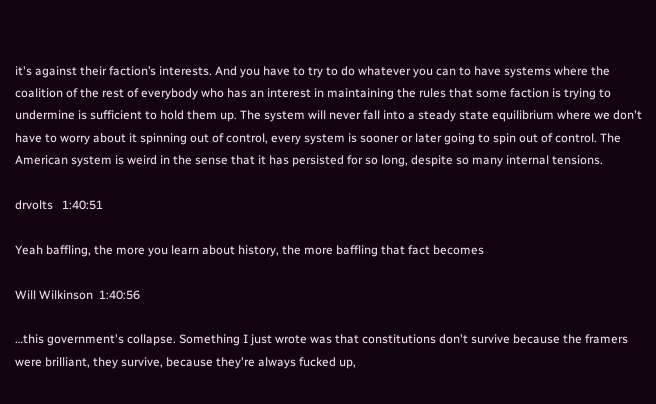it's against their faction’s interests. And you have to try to do whatever you can to have systems where the coalition of the rest of everybody who has an interest in maintaining the rules that some faction is trying to undermine is sufficient to hold them up. The system will never fall into a steady state equilibrium where we don't have to worry about it spinning out of control, every system is sooner or later going to spin out of control. The American system is weird in the sense that it has persisted for so long, despite so many internal tensions.

drvolts   1:40:51

Yeah baffling, the more you learn about history, the more baffling that fact becomes

Will Wilkinson  1:40:56

…this government's collapse. Something I just wrote was that constitutions don't survive because the framers were brilliant, they survive, because they're always fucked up,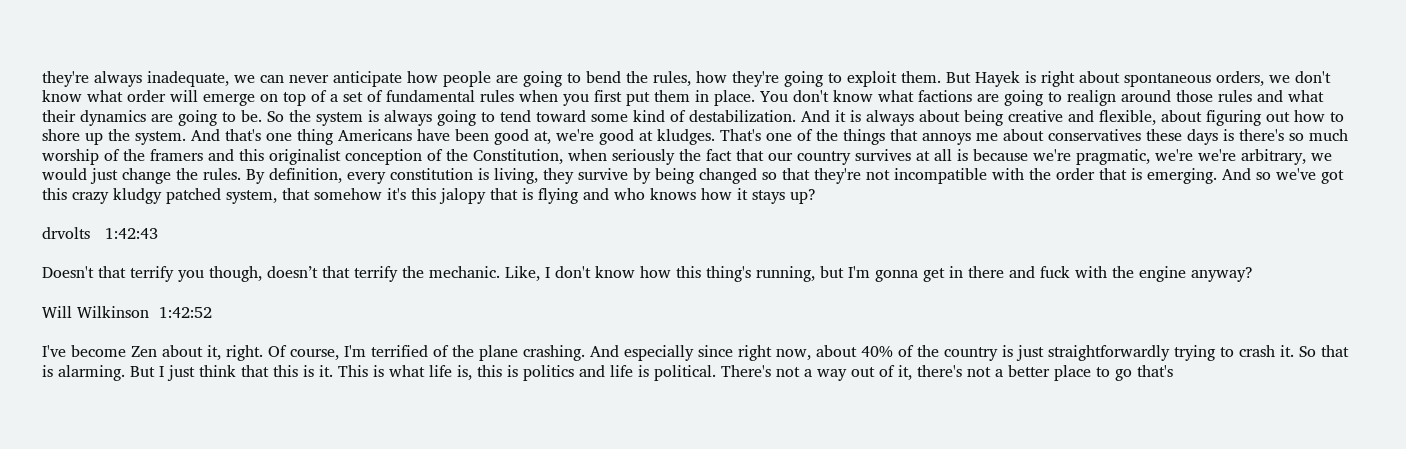they're always inadequate, we can never anticipate how people are going to bend the rules, how they're going to exploit them. But Hayek is right about spontaneous orders, we don't know what order will emerge on top of a set of fundamental rules when you first put them in place. You don't know what factions are going to realign around those rules and what their dynamics are going to be. So the system is always going to tend toward some kind of destabilization. And it is always about being creative and flexible, about figuring out how to shore up the system. And that's one thing Americans have been good at, we're good at kludges. That's one of the things that annoys me about conservatives these days is there's so much worship of the framers and this originalist conception of the Constitution, when seriously the fact that our country survives at all is because we're pragmatic, we're we're arbitrary, we would just change the rules. By definition, every constitution is living, they survive by being changed so that they're not incompatible with the order that is emerging. And so we've got this crazy kludgy patched system, that somehow it's this jalopy that is flying and who knows how it stays up?

drvolts   1:42:43

Doesn't that terrify you though, doesn’t that terrify the mechanic. Like, I don't know how this thing's running, but I'm gonna get in there and fuck with the engine anyway?

Will Wilkinson  1:42:52

I've become Zen about it, right. Of course, I'm terrified of the plane crashing. And especially since right now, about 40% of the country is just straightforwardly trying to crash it. So that is alarming. But I just think that this is it. This is what life is, this is politics and life is political. There's not a way out of it, there's not a better place to go that's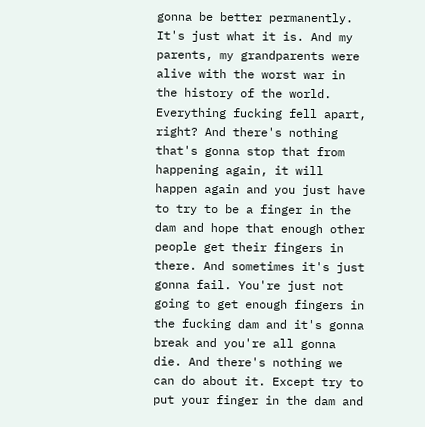gonna be better permanently. It's just what it is. And my parents, my grandparents were alive with the worst war in the history of the world. Everything fucking fell apart, right? And there's nothing that's gonna stop that from happening again, it will happen again and you just have to try to be a finger in the dam and hope that enough other people get their fingers in there. And sometimes it's just gonna fail. You're just not going to get enough fingers in the fucking dam and it's gonna break and you're all gonna die. And there's nothing we can do about it. Except try to put your finger in the dam and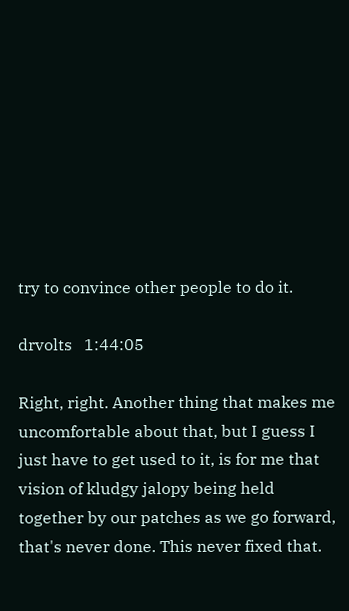try to convince other people to do it.

drvolts   1:44:05

Right, right. Another thing that makes me uncomfortable about that, but I guess I just have to get used to it, is for me that vision of kludgy jalopy being held together by our patches as we go forward, that's never done. This never fixed that.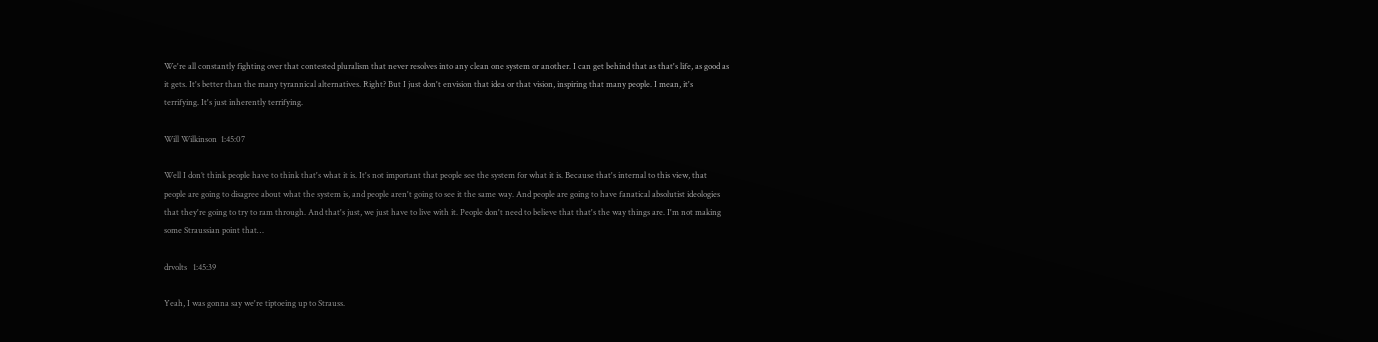We're all constantly fighting over that contested pluralism that never resolves into any clean one system or another. I can get behind that as that's life, as good as it gets. It's better than the many tyrannical alternatives. Right? But I just don't envision that idea or that vision, inspiring that many people. I mean, it's terrifying. It's just inherently terrifying.

Will Wilkinson  1:45:07

Well I don’t think people have to think that's what it is. It's not important that people see the system for what it is. Because that's internal to this view, that people are going to disagree about what the system is, and people aren't going to see it the same way. And people are going to have fanatical absolutist ideologies that they're going to try to ram through. And that's just, we just have to live with it. People don't need to believe that that's the way things are. I'm not making some Straussian point that…

drvolts   1:45:39

Yeah, I was gonna say we're tiptoeing up to Strauss.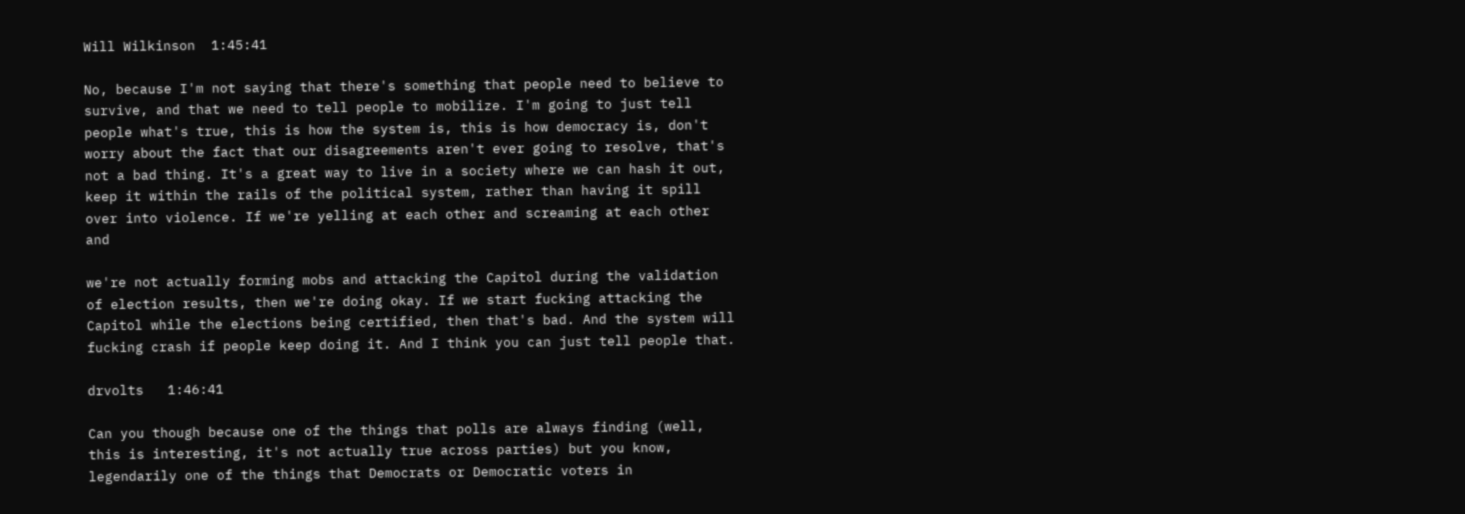Will Wilkinson  1:45:41

No, because I'm not saying that there's something that people need to believe to survive, and that we need to tell people to mobilize. I'm going to just tell people what's true, this is how the system is, this is how democracy is, don't worry about the fact that our disagreements aren't ever going to resolve, that's not a bad thing. It's a great way to live in a society where we can hash it out, keep it within the rails of the political system, rather than having it spill over into violence. If we're yelling at each other and screaming at each other and

we're not actually forming mobs and attacking the Capitol during the validation of election results, then we're doing okay. If we start fucking attacking the Capitol while the elections being certified, then that's bad. And the system will fucking crash if people keep doing it. And I think you can just tell people that.

drvolts   1:46:41

Can you though because one of the things that polls are always finding (well, this is interesting, it's not actually true across parties) but you know, legendarily one of the things that Democrats or Democratic voters in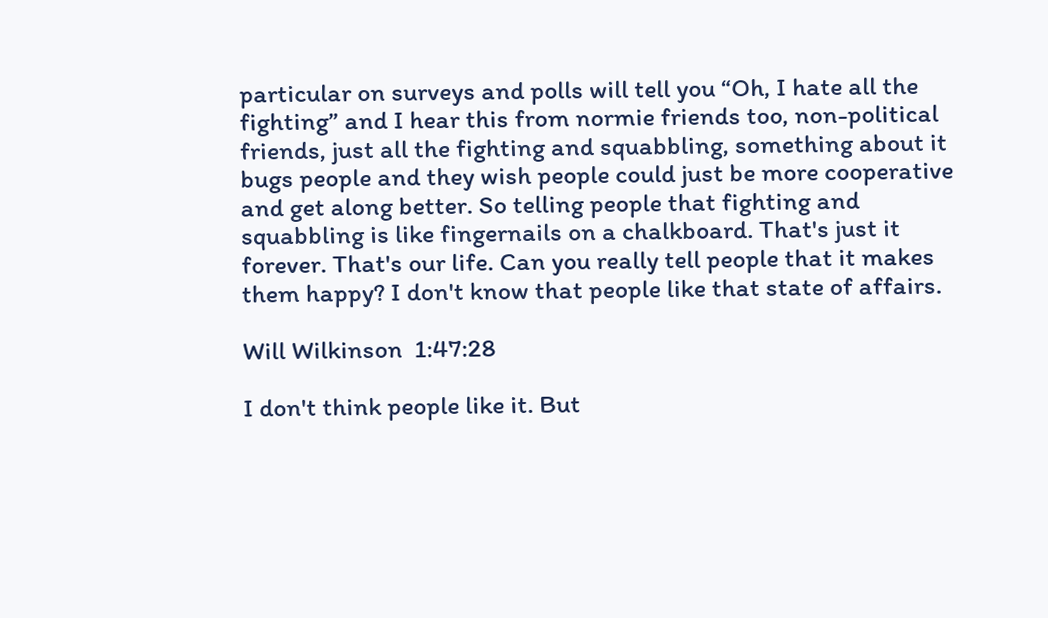particular on surveys and polls will tell you “Oh, I hate all the fighting” and I hear this from normie friends too, non-political friends, just all the fighting and squabbling, something about it bugs people and they wish people could just be more cooperative and get along better. So telling people that fighting and squabbling is like fingernails on a chalkboard. That's just it forever. That's our life. Can you really tell people that it makes them happy? I don't know that people like that state of affairs.

Will Wilkinson  1:47:28

I don't think people like it. But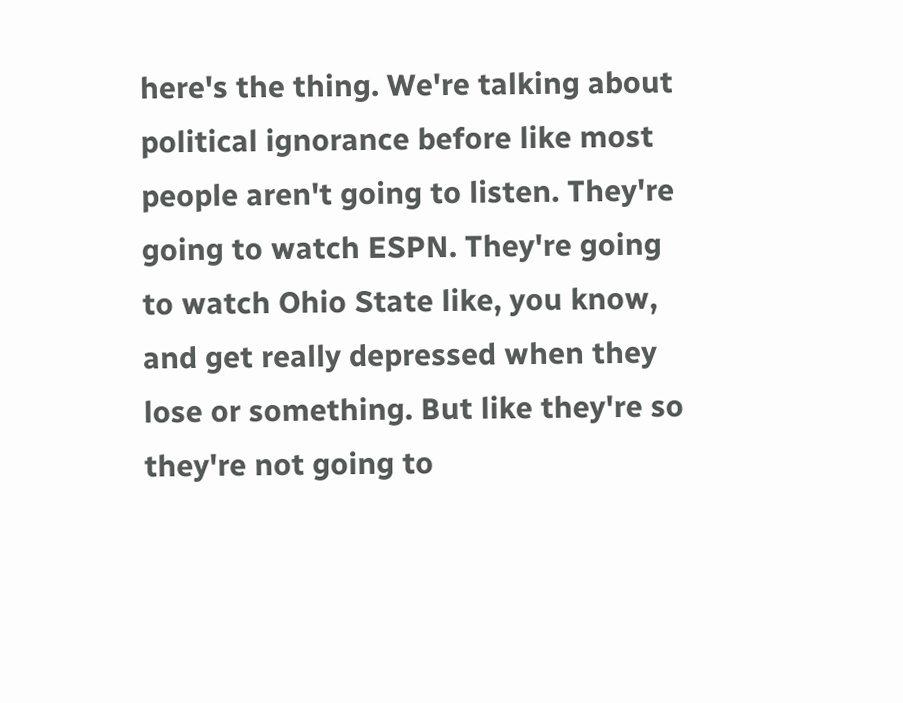here's the thing. We're talking about political ignorance before like most people aren't going to listen. They're going to watch ESPN. They're going to watch Ohio State like, you know, and get really depressed when they lose or something. But like they're so they're not going to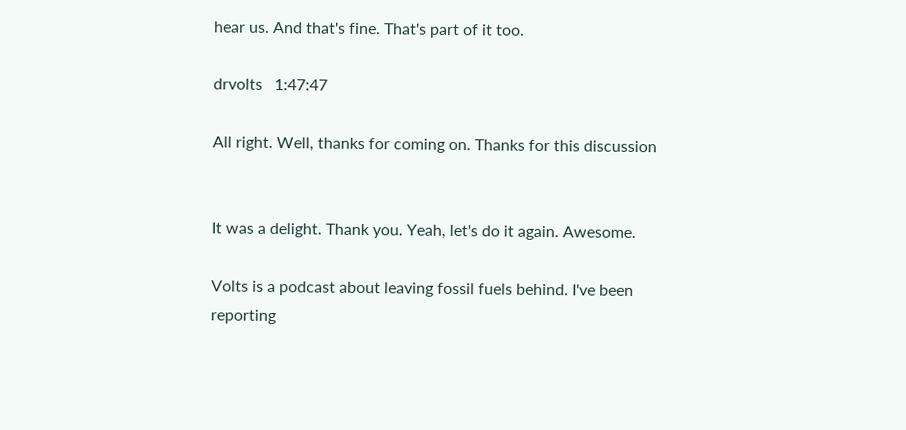hear us. And that's fine. That's part of it too.

drvolts   1:47:47

All right. Well, thanks for coming on. Thanks for this discussion


It was a delight. Thank you. Yeah, let's do it again. Awesome.

Volts is a podcast about leaving fossil fuels behind. I've been reporting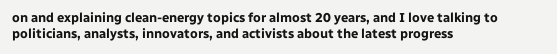on and explaining clean-energy topics for almost 20 years, and I love talking to politicians, analysts, innovators, and activists about the latest progress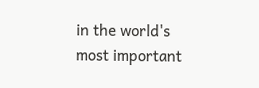in the world's most important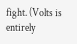fight. (Volts is entirely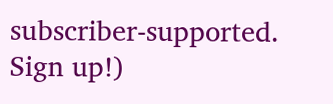subscriber-supported. Sign up!)